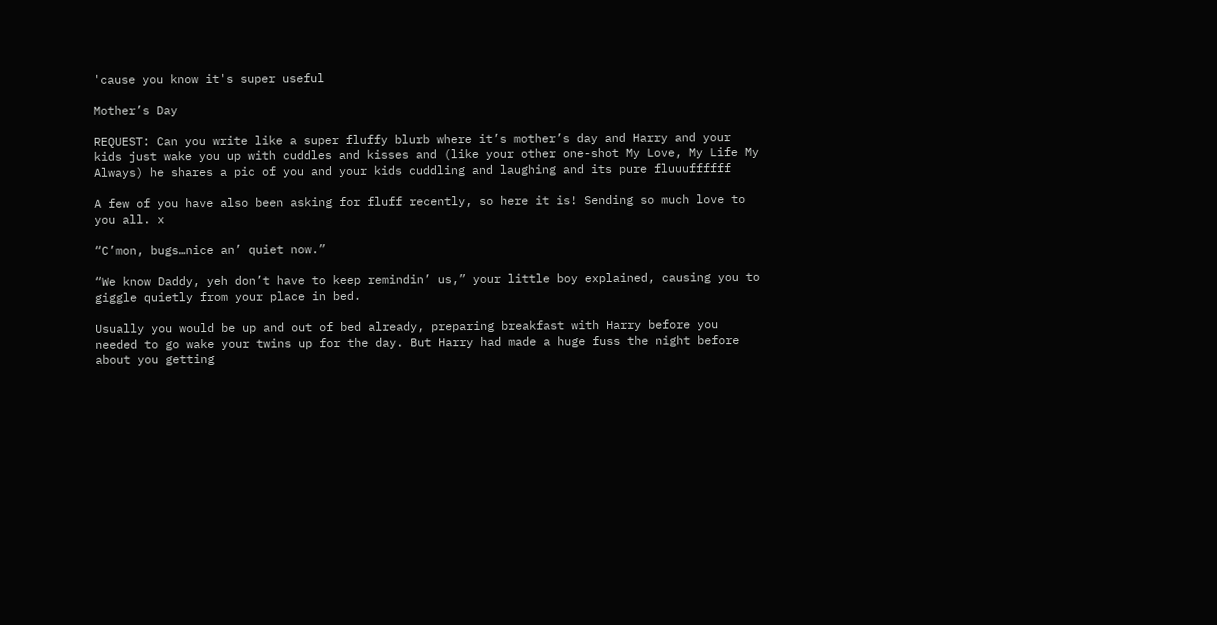'cause you know it's super useful

Mother’s Day

REQUEST: Can you write like a super fluffy blurb where it’s mother’s day and Harry and your kids just wake you up with cuddles and kisses and (like your other one-shot My Love, My Life My Always) he shares a pic of you and your kids cuddling and laughing and its pure fluuuffffff

A few of you have also been asking for fluff recently, so here it is! Sending so much love to you all. x

“C’mon, bugs…nice an’ quiet now.”

“We know Daddy, yeh don’t have to keep remindin’ us,” your little boy explained, causing you to giggle quietly from your place in bed.

Usually you would be up and out of bed already, preparing breakfast with Harry before you needed to go wake your twins up for the day. But Harry had made a huge fuss the night before about you getting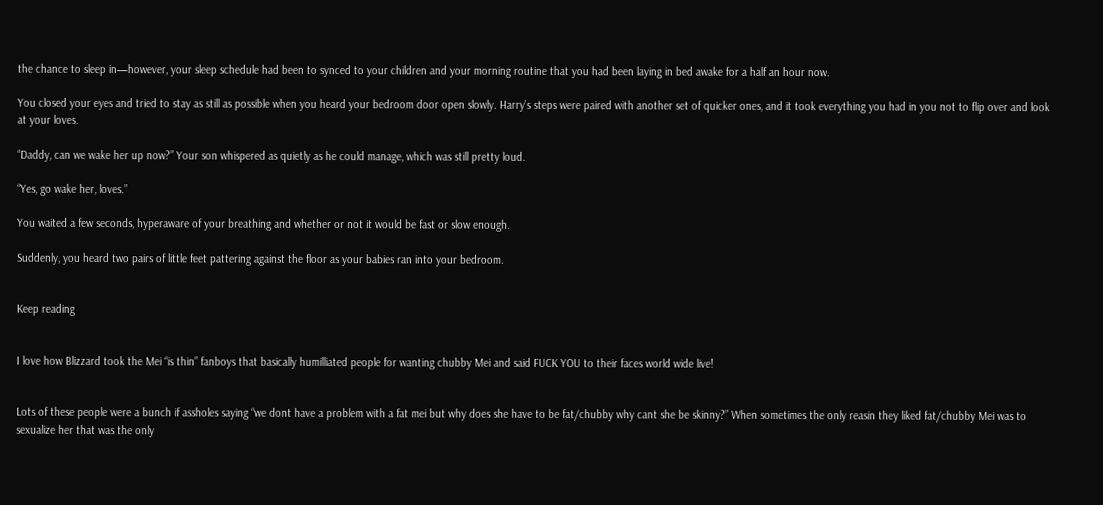the chance to sleep in—however, your sleep schedule had been to synced to your children and your morning routine that you had been laying in bed awake for a half an hour now.

You closed your eyes and tried to stay as still as possible when you heard your bedroom door open slowly. Harry’s steps were paired with another set of quicker ones, and it took everything you had in you not to flip over and look at your loves.

“Daddy, can we wake her up now?” Your son whispered as quietly as he could manage, which was still pretty loud.

“Yes, go wake her, loves.”

You waited a few seconds, hyperaware of your breathing and whether or not it would be fast or slow enough.

Suddenly, you heard two pairs of little feet pattering against the floor as your babies ran into your bedroom.


Keep reading


I love how Blizzard took the Mei “is thin” fanboys that basically humilliated people for wanting chubby Mei and said FUCK YOU to their faces world wide live!


Lots of these people were a bunch if assholes saying “we dont have a problem with a fat mei but why does she have to be fat/chubby why cant she be skinny?” When sometimes the only reasin they liked fat/chubby Mei was to sexualize her that was the only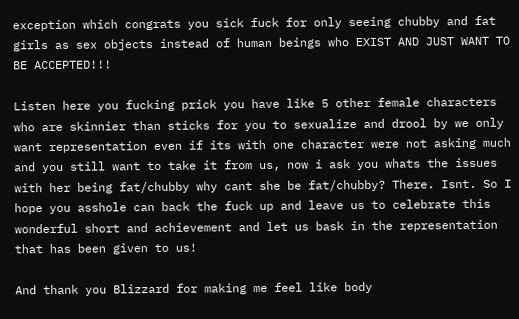exception which congrats you sick fuck for only seeing chubby and fat girls as sex objects instead of human beings who EXIST AND JUST WANT TO BE ACCEPTED!!!

Listen here you fucking prick you have like 5 other female characters who are skinnier than sticks for you to sexualize and drool by we only want representation even if its with one character were not asking much and you still want to take it from us, now i ask you whats the issues with her being fat/chubby why cant she be fat/chubby? There. Isnt. So I hope you asshole can back the fuck up and leave us to celebrate this wonderful short and achievement and let us bask in the representation that has been given to us!

And thank you Blizzard for making me feel like body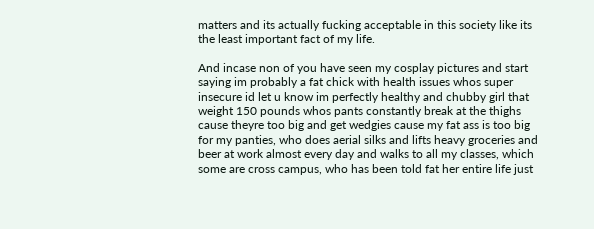matters and its actually fucking acceptable in this society like its the least important fact of my life.

And incase non of you have seen my cosplay pictures and start saying im probably a fat chick with health issues whos super insecure id let u know im perfectly healthy and chubby girl that weight 150 pounds whos pants constantly break at the thighs cause theyre too big and get wedgies cause my fat ass is too big for my panties, who does aerial silks and lifts heavy groceries and beer at work almost every day and walks to all my classes, which some are cross campus, who has been told fat her entire life just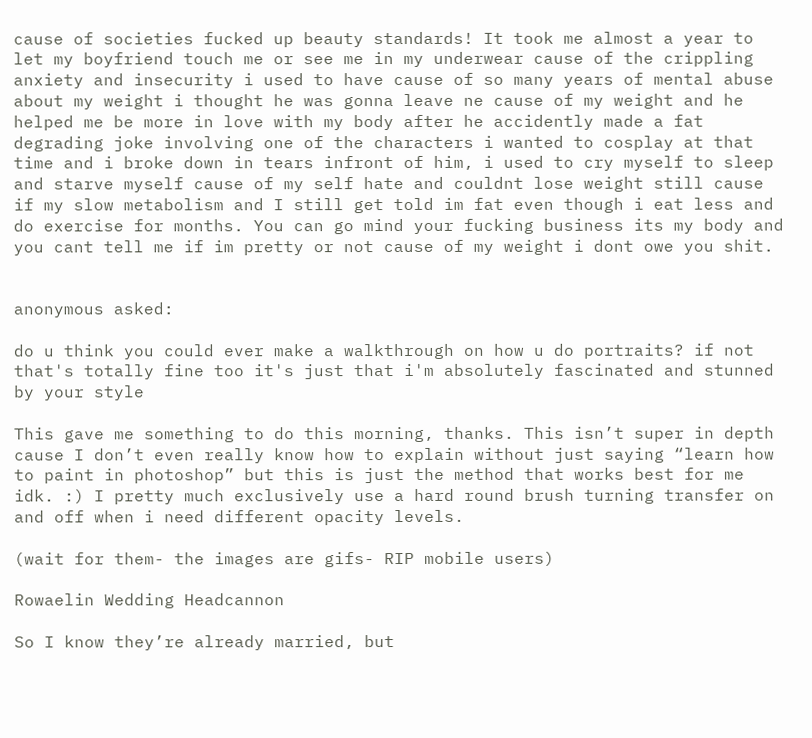cause of societies fucked up beauty standards! It took me almost a year to let my boyfriend touch me or see me in my underwear cause of the crippling anxiety and insecurity i used to have cause of so many years of mental abuse about my weight i thought he was gonna leave ne cause of my weight and he helped me be more in love with my body after he accidently made a fat degrading joke involving one of the characters i wanted to cosplay at that time and i broke down in tears infront of him, i used to cry myself to sleep and starve myself cause of my self hate and couldnt lose weight still cause if my slow metabolism and I still get told im fat even though i eat less and do exercise for months. You can go mind your fucking business its my body and you cant tell me if im pretty or not cause of my weight i dont owe you shit.


anonymous asked:

do u think you could ever make a walkthrough on how u do portraits? if not that's totally fine too it's just that i'm absolutely fascinated and stunned by your style

This gave me something to do this morning, thanks. This isn’t super in depth cause I don’t even really know how to explain without just saying “learn how to paint in photoshop” but this is just the method that works best for me idk. :) I pretty much exclusively use a hard round brush turning transfer on and off when i need different opacity levels.

(wait for them- the images are gifs- RIP mobile users)

Rowaelin Wedding Headcannon

So I know they’re already married, but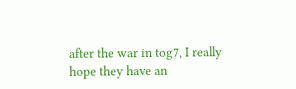after the war in tog7, I really hope they have an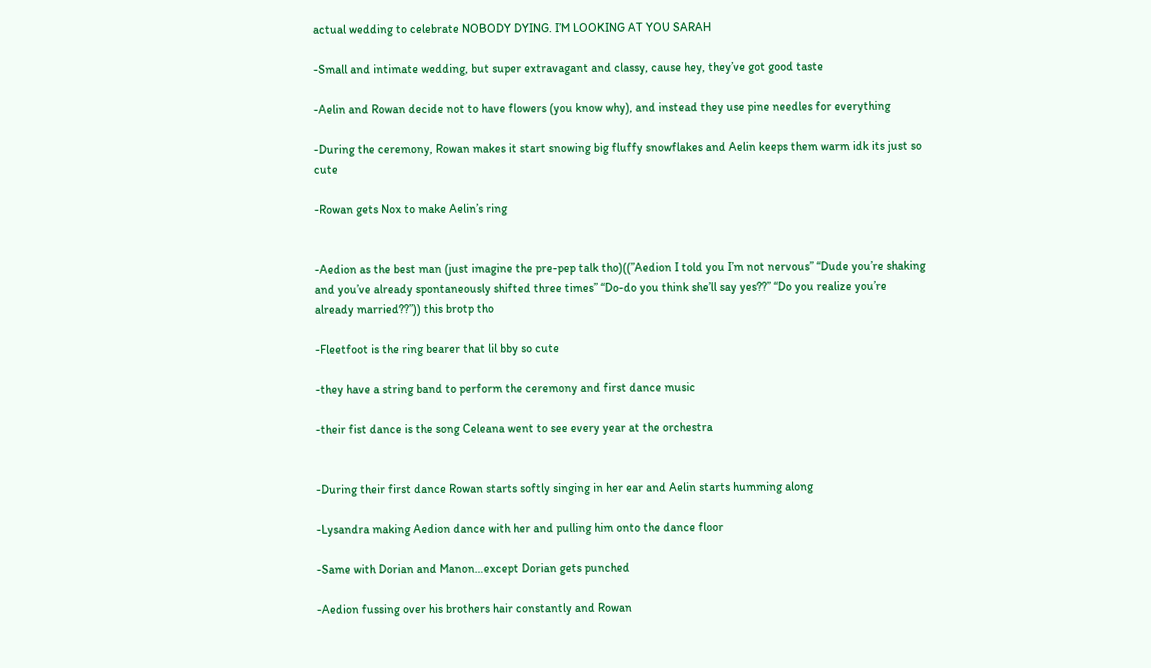actual wedding to celebrate NOBODY DYING. I’M LOOKING AT YOU SARAH

-Small and intimate wedding, but super extravagant and classy, cause hey, they’ve got good taste

-Aelin and Rowan decide not to have flowers (you know why), and instead they use pine needles for everything

-During the ceremony, Rowan makes it start snowing big fluffy snowflakes and Aelin keeps them warm idk its just so cute

-Rowan gets Nox to make Aelin’s ring


-Aedion as the best man (just imagine the pre-pep talk tho)((”Aedion I told you I’m not nervous” “Dude you’re shaking and you’ve already spontaneously shifted three times” “Do-do you think she’ll say yes??” “Do you realize you’re already married??”)) this brotp tho

-Fleetfoot is the ring bearer that lil bby so cute

-they have a string band to perform the ceremony and first dance music

-their fist dance is the song Celeana went to see every year at the orchestra


-During their first dance Rowan starts softly singing in her ear and Aelin starts humming along

-Lysandra making Aedion dance with her and pulling him onto the dance floor

-Same with Dorian and Manon…except Dorian gets punched

-Aedion fussing over his brothers hair constantly and Rowan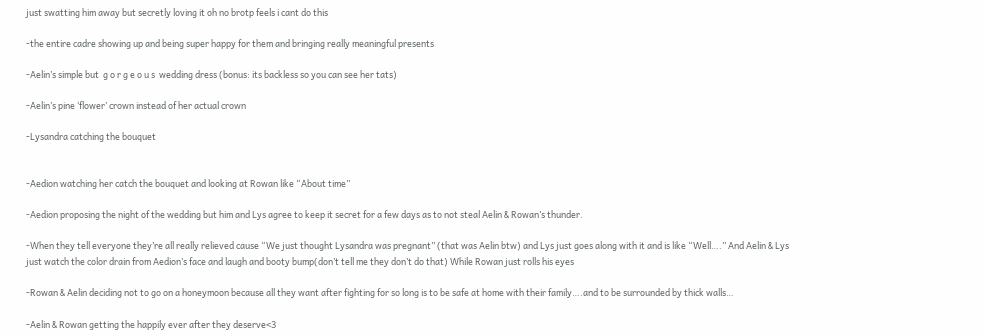just swatting him away but secretly loving it oh no brotp feels i cant do this

-the entire cadre showing up and being super happy for them and bringing really meaningful presents

-Aelin’s simple but  g o r g e o u s  wedding dress (bonus: its backless so you can see her tats)

-Aelin’s pine ‘flower’ crown instead of her actual crown

-Lysandra catching the bouquet


-Aedion watching her catch the bouquet and looking at Rowan like “About time”

-Aedion proposing the night of the wedding but him and Lys agree to keep it secret for a few days as to not steal Aelin & Rowan’s thunder.

-When they tell everyone they’re all really relieved cause “We just thought Lysandra was pregnant” (that was Aelin btw) and Lys just goes along with it and is like “Well….” And Aelin & Lys just watch the color drain from Aedion’s face and laugh and booty bump(don’t tell me they don’t do that) While Rowan just rolls his eyes

-Rowan & Aelin deciding not to go on a honeymoon because all they want after fighting for so long is to be safe at home with their family….and to be surrounded by thick walls…

-Aelin & Rowan getting the happily ever after they deserve<3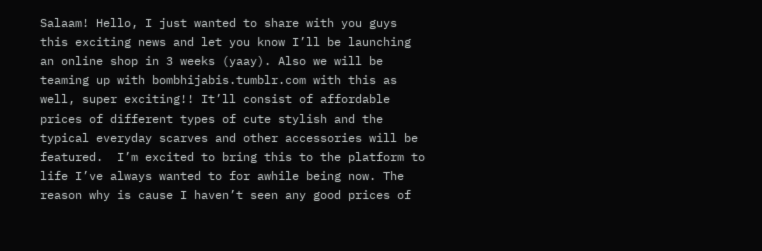Salaam! Hello, I just wanted to share with you guys this exciting news and let you know I’ll be launching an online shop in 3 weeks (yaay). Also we will be teaming up with bombhijabis.tumblr.com with this as well, super exciting!! It’ll consist of affordable prices of different types of cute stylish and the typical everyday scarves and other accessories will be featured.  I’m excited to bring this to the platform to life I’ve always wanted to for awhile being now. The reason why is cause I haven’t seen any good prices of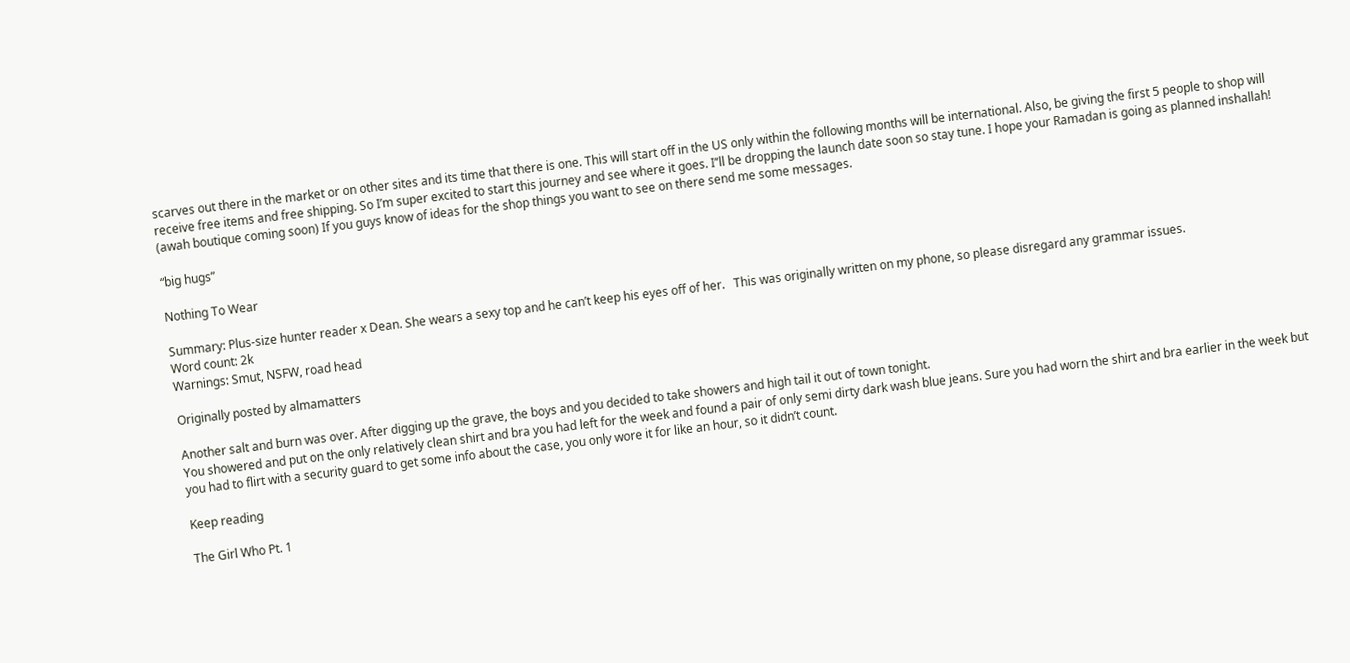scarves out there in the market or on other sites and its time that there is one. This will start off in the US only within the following months will be international. Also, be giving the first 5 people to shop will receive free items and free shipping. So I’m super excited to start this journey and see where it goes. I’’ll be dropping the launch date soon so stay tune. I hope your Ramadan is going as planned inshallah! (awah boutique coming soon) If you guys know of ideas for the shop things you want to see on there send me some messages.

“big hugs”

Nothing To Wear

Summary: Plus-size hunter reader x Dean. She wears a sexy top and he can’t keep his eyes off of her.   This was originally written on my phone, so please disregard any grammar issues.
Word count: 2k
Warnings: Smut, NSFW, road head

Originally posted by almamatters

Another salt and burn was over. After digging up the grave, the boys and you decided to take showers and high tail it out of town tonight.
You showered and put on the only relatively clean shirt and bra you had left for the week and found a pair of only semi dirty dark wash blue jeans. Sure you had worn the shirt and bra earlier in the week but you had to flirt with a security guard to get some info about the case, you only wore it for like an hour, so it didn’t count.

Keep reading

The Girl Who Pt. 1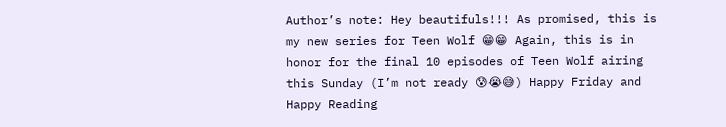Author’s note: Hey beautifuls!!! As promised, this is my new series for Teen Wolf 😁😁 Again, this is in honor for the final 10 episodes of Teen Wolf airing this Sunday (I’m not ready 😰😭😅) Happy Friday and Happy Reading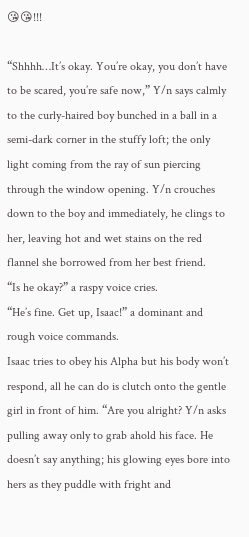😘😘!!!

“Shhhh…It’s okay. You’re okay, you don’t have to be scared, you’re safe now,” Y/n says calmly to the curly-haired boy bunched in a ball in a semi-dark corner in the stuffy loft; the only light coming from the ray of sun piercing through the window opening. Y/n crouches down to the boy and immediately, he clings to her, leaving hot and wet stains on the red flannel she borrowed from her best friend.
“Is he okay?” a raspy voice cries.
“He’s fine. Get up, Isaac!” a dominant and rough voice commands.
Isaac tries to obey his Alpha but his body won’t respond, all he can do is clutch onto the gentle girl in front of him. “Are you alright? Y/n asks pulling away only to grab ahold his face. He doesn’t say anything; his glowing eyes bore into hers as they puddle with fright and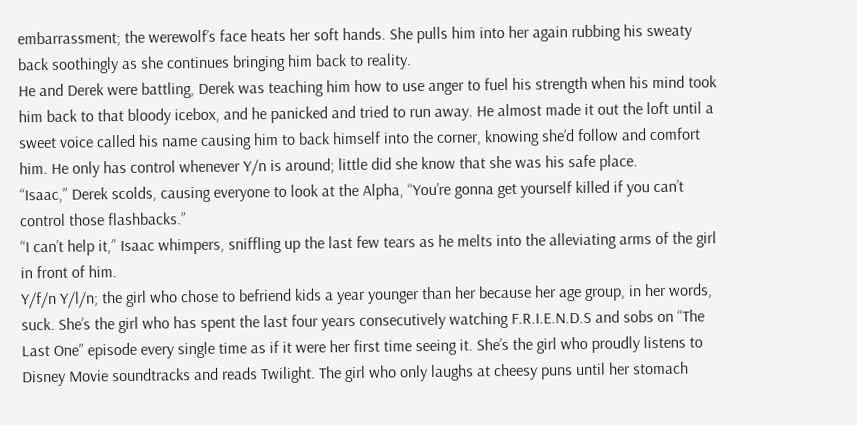embarrassment; the werewolf’s face heats her soft hands. She pulls him into her again rubbing his sweaty back soothingly as she continues bringing him back to reality.
He and Derek were battling, Derek was teaching him how to use anger to fuel his strength when his mind took him back to that bloody icebox, and he panicked and tried to run away. He almost made it out the loft until a sweet voice called his name causing him to back himself into the corner, knowing she’d follow and comfort him. He only has control whenever Y/n is around; little did she know that she was his safe place.
“Isaac,” Derek scolds, causing everyone to look at the Alpha, “You’re gonna get yourself killed if you can’t control those flashbacks.”
“I can’t help it,” Isaac whimpers, sniffling up the last few tears as he melts into the alleviating arms of the girl in front of him.
Y/f/n Y/l/n; the girl who chose to befriend kids a year younger than her because her age group, in her words, suck. She’s the girl who has spent the last four years consecutively watching F.R.I.E.N.D.S and sobs on “The Last One” episode every single time as if it were her first time seeing it. She’s the girl who proudly listens to Disney Movie soundtracks and reads Twilight. The girl who only laughs at cheesy puns until her stomach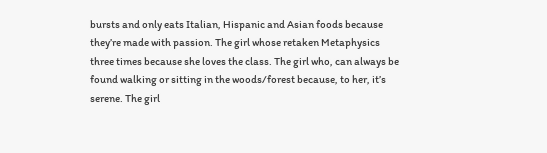bursts and only eats Italian, Hispanic and Asian foods because they’re made with passion. The girl whose retaken Metaphysics three times because she loves the class. The girl who, can always be found walking or sitting in the woods/forest because, to her, it’s serene. The girl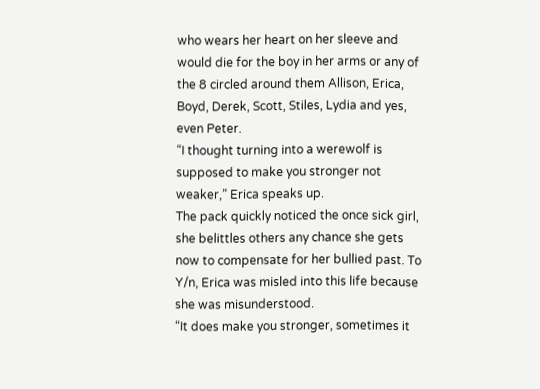who wears her heart on her sleeve and would die for the boy in her arms or any of the 8 circled around them Allison, Erica, Boyd, Derek, Scott, Stiles, Lydia and yes, even Peter.
“I thought turning into a werewolf is supposed to make you stronger not weaker,” Erica speaks up.
The pack quickly noticed the once sick girl, she belittles others any chance she gets now to compensate for her bullied past. To Y/n, Erica was misled into this life because she was misunderstood.
“It does make you stronger, sometimes it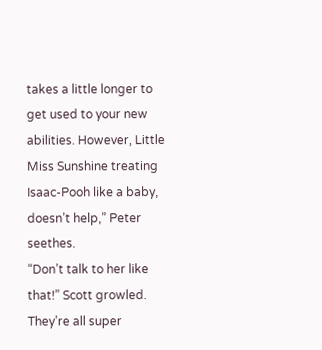takes a little longer to get used to your new abilities. However, Little Miss Sunshine treating Isaac-Pooh like a baby, doesn’t help,” Peter seethes.
“Don’t talk to her like that!” Scott growled.
They’re all super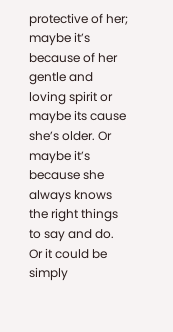protective of her; maybe it’s because of her gentle and loving spirit or maybe its cause she’s older. Or maybe it’s because she always knows the right things to say and do. Or it could be simply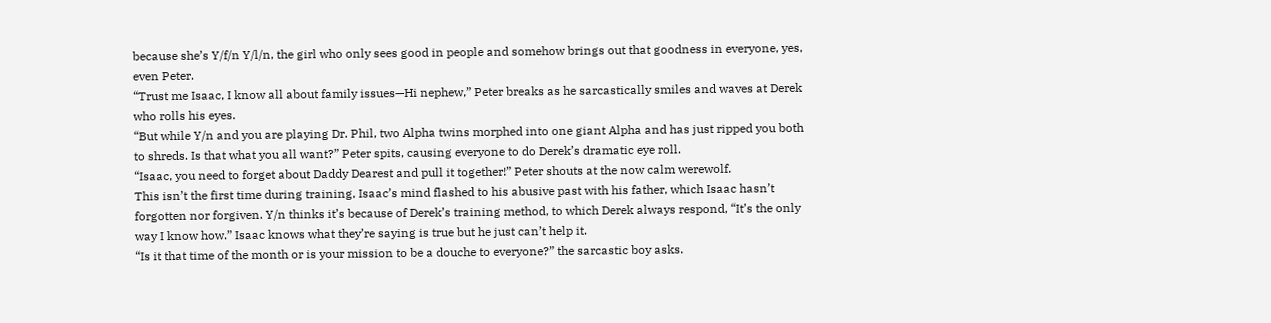because she’s Y/f/n Y/l/n, the girl who only sees good in people and somehow brings out that goodness in everyone, yes, even Peter.
“Trust me Isaac, I know all about family issues—Hi nephew,” Peter breaks as he sarcastically smiles and waves at Derek who rolls his eyes.
“But while Y/n and you are playing Dr. Phil, two Alpha twins morphed into one giant Alpha and has just ripped you both to shreds. Is that what you all want?” Peter spits, causing everyone to do Derek’s dramatic eye roll.
“Isaac, you need to forget about Daddy Dearest and pull it together!” Peter shouts at the now calm werewolf.
This isn’t the first time during training, Isaac’s mind flashed to his abusive past with his father, which Isaac hasn’t forgotten nor forgiven. Y/n thinks it’s because of Derek’s training method, to which Derek always respond, “It’s the only way I know how.” Isaac knows what they’re saying is true but he just can’t help it.
“Is it that time of the month or is your mission to be a douche to everyone?” the sarcastic boy asks.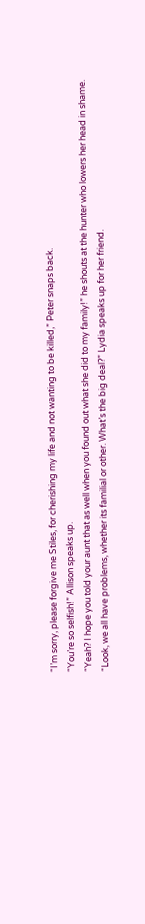“I’m sorry, please forgive me Stiles, for cherishing my life and not wanting to be killed,” Peter snaps back.
“You’re so selfish!” Allison speaks up.
“Yeah? I hope you told your aunt that as well when you found out what she did to my family!” he shouts at the hunter who lowers her head in shame.
“Look, we all have problems, whether its familial or other. What’s the big deal?” Lydia speaks up for her friend.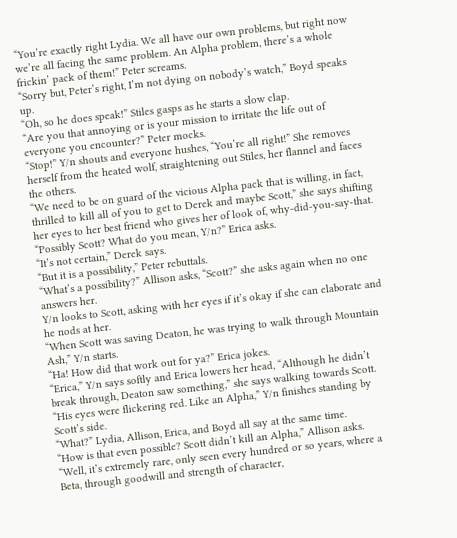“You’re exactly right Lydia. We all have our own problems, but right now we’re all facing the same problem. An Alpha problem, there’s a whole frickin’ pack of them!” Peter screams.
“Sorry but, Peter’s right, I’m not dying on nobody’s watch,” Boyd speaks up.
“Oh, so he does speak!” Stiles gasps as he starts a slow clap.
“Are you that annoying or is your mission to irritate the life out of everyone you encounter?” Peter mocks.
“Stop!” Y/n shouts and everyone hushes, “You’re all right!” She removes herself from the heated wolf, straightening out Stiles, her flannel and faces the others.
“We need to be on guard of the vicious Alpha pack that is willing, in fact, thrilled to kill all of you to get to Derek and maybe Scott,” she says shifting her eyes to her best friend who gives her of look of, why-did-you-say-that.
“Possibly Scott? What do you mean, Y/n?” Erica asks.
“It’s not certain,” Derek says.
“But it is a possibility,” Peter rebuttals.
“What’s a possibility?” Allison asks, “Scott?” she asks again when no one answers her.
Y/n looks to Scott, asking with her eyes if it’s okay if she can elaborate and he nods at her.
“When Scott was saving Deaton, he was trying to walk through Mountain Ash,” Y/n starts.
“Ha! How did that work out for ya?” Erica jokes.
“Erica,” Y/n says softly and Erica lowers her head, “Although he didn’t break through, Deaton saw something,” she says walking towards Scott. “His eyes were flickering red. Like an Alpha,” Y/n finishes standing by Scott’s side.
“What?” Lydia, Allison, Erica, and Boyd all say at the same time.
“How is that even possible? Scott didn’t kill an Alpha,” Allison asks.
“Well, it’s extremely rare, only seen every hundred or so years, where a Beta, through goodwill and strength of character,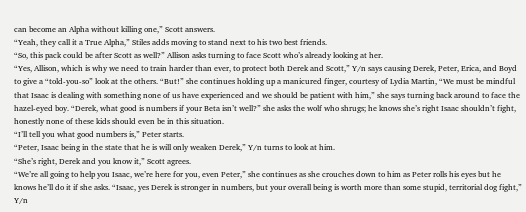can become an Alpha without killing one,” Scott answers.
“Yeah, they call it a True Alpha,” Stiles adds moving to stand next to his two best friends.
“So, this pack could be after Scott as well?” Allison asks turning to face Scott who’s already looking at her.
“Yes, Allison, which is why we need to train harder than ever, to protect both Derek and Scott,” Y/n says causing Derek, Peter, Erica, and Boyd to give a “told-you-so” look at the others. “But!” she continues holding up a manicured finger, courtesy of Lydia Martin, “We must be mindful that Isaac is dealing with something none of us have experienced and we should be patient with him,” she says turning back around to face the hazel-eyed boy. “Derek, what good is numbers if your Beta isn’t well?” she asks the wolf who shrugs; he knows she’s right Isaac shouldn’t fight, honestly none of these kids should even be in this situation.
“I’ll tell you what good numbers is,” Peter starts.
“Peter, Isaac being in the state that he is will only weaken Derek,” Y/n turns to look at him.
“She’s right, Derek and you know it,” Scott agrees.
“We’re all going to help you Isaac, we’re here for you, even Peter,” she continues as she crouches down to him as Peter rolls his eyes but he knows he’ll do it if she asks. “Isaac, yes Derek is stronger in numbers, but your overall being is worth more than some stupid, territorial dog fight,” Y/n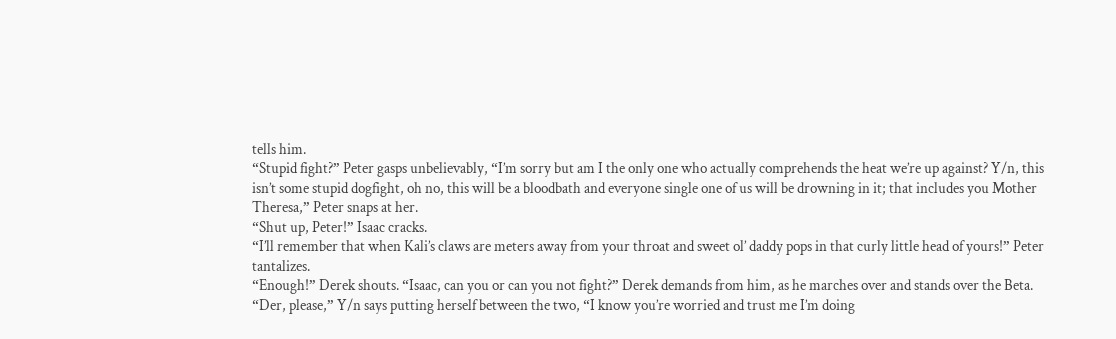tells him.
“Stupid fight?” Peter gasps unbelievably, “I’m sorry but am I the only one who actually comprehends the heat we’re up against? Y/n, this isn’t some stupid dogfight, oh no, this will be a bloodbath and everyone single one of us will be drowning in it; that includes you Mother Theresa,” Peter snaps at her.
“Shut up, Peter!” Isaac cracks.
“I’ll remember that when Kali’s claws are meters away from your throat and sweet ol’ daddy pops in that curly little head of yours!” Peter tantalizes.
“Enough!” Derek shouts. “Isaac, can you or can you not fight?” Derek demands from him, as he marches over and stands over the Beta.
“Der, please,” Y/n says putting herself between the two, “I know you’re worried and trust me I’m doing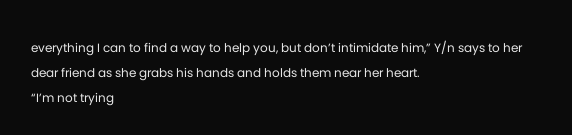everything I can to find a way to help you, but don’t intimidate him,” Y/n says to her dear friend as she grabs his hands and holds them near her heart.
“I’m not trying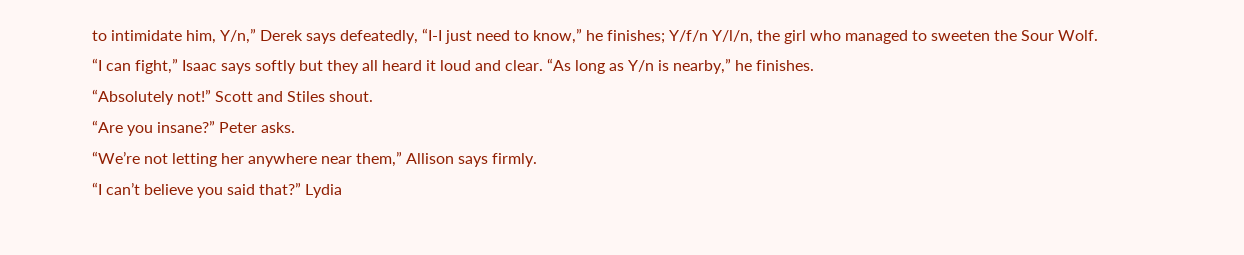to intimidate him, Y/n,” Derek says defeatedly, “I-I just need to know,” he finishes; Y/f/n Y/l/n, the girl who managed to sweeten the Sour Wolf.
“I can fight,” Isaac says softly but they all heard it loud and clear. “As long as Y/n is nearby,” he finishes.
“Absolutely not!” Scott and Stiles shout.
“Are you insane?” Peter asks.
“We’re not letting her anywhere near them,” Allison says firmly.
“I can’t believe you said that?” Lydia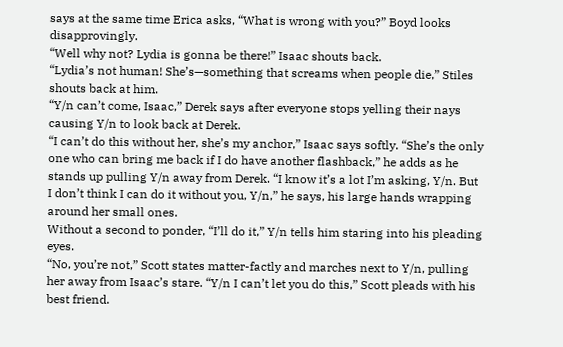says at the same time Erica asks, “What is wrong with you?” Boyd looks disapprovingly.
“Well why not? Lydia is gonna be there!” Isaac shouts back.
“Lydia’s not human! She’s—something that screams when people die,” Stiles shouts back at him.
“Y/n can’t come, Isaac,” Derek says after everyone stops yelling their nays causing Y/n to look back at Derek.
“I can’t do this without her, she’s my anchor,” Isaac says softly. “She’s the only one who can bring me back if I do have another flashback,” he adds as he stands up pulling Y/n away from Derek. “I know it’s a lot I’m asking, Y/n. But I don’t think I can do it without you, Y/n,” he says, his large hands wrapping around her small ones.
Without a second to ponder, “I’ll do it,” Y/n tells him staring into his pleading eyes.
“No, you’re not,” Scott states matter-factly and marches next to Y/n, pulling her away from Isaac’s stare. “Y/n I can’t let you do this,” Scott pleads with his best friend.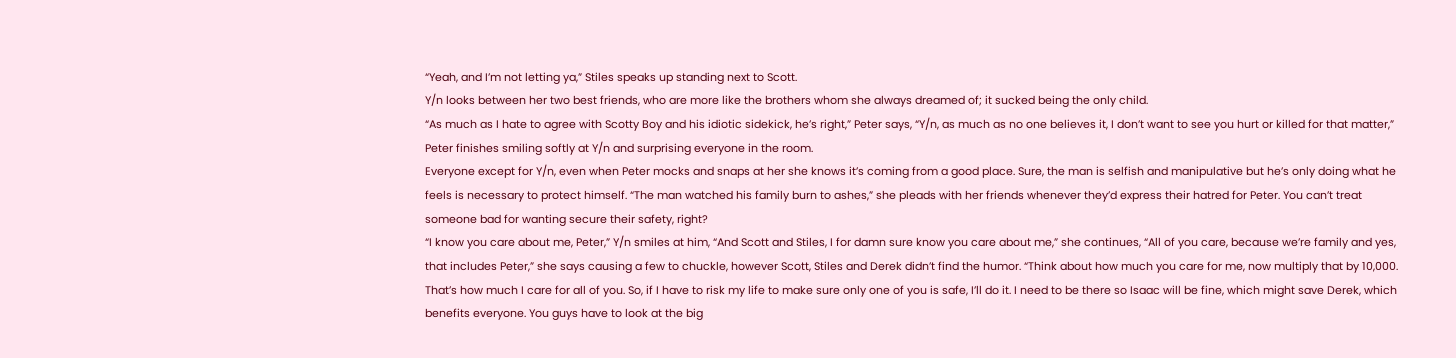“Yeah, and I’m not letting ya,” Stiles speaks up standing next to Scott.
Y/n looks between her two best friends, who are more like the brothers whom she always dreamed of; it sucked being the only child.
“As much as I hate to agree with Scotty Boy and his idiotic sidekick, he’s right,” Peter says, “Y/n, as much as no one believes it, I don’t want to see you hurt or killed for that matter,” Peter finishes smiling softly at Y/n and surprising everyone in the room.
Everyone except for Y/n, even when Peter mocks and snaps at her she knows it’s coming from a good place. Sure, the man is selfish and manipulative but he’s only doing what he feels is necessary to protect himself. “The man watched his family burn to ashes,” she pleads with her friends whenever they’d express their hatred for Peter. You can’t treat someone bad for wanting secure their safety, right?
“I know you care about me, Peter,” Y/n smiles at him, “And Scott and Stiles, I for damn sure know you care about me,” she continues, “All of you care, because we’re family and yes, that includes Peter,” she says causing a few to chuckle, however Scott, Stiles and Derek didn’t find the humor. “Think about how much you care for me, now multiply that by 10,000. That’s how much I care for all of you. So, if I have to risk my life to make sure only one of you is safe, I’ll do it. I need to be there so Isaac will be fine, which might save Derek, which benefits everyone. You guys have to look at the big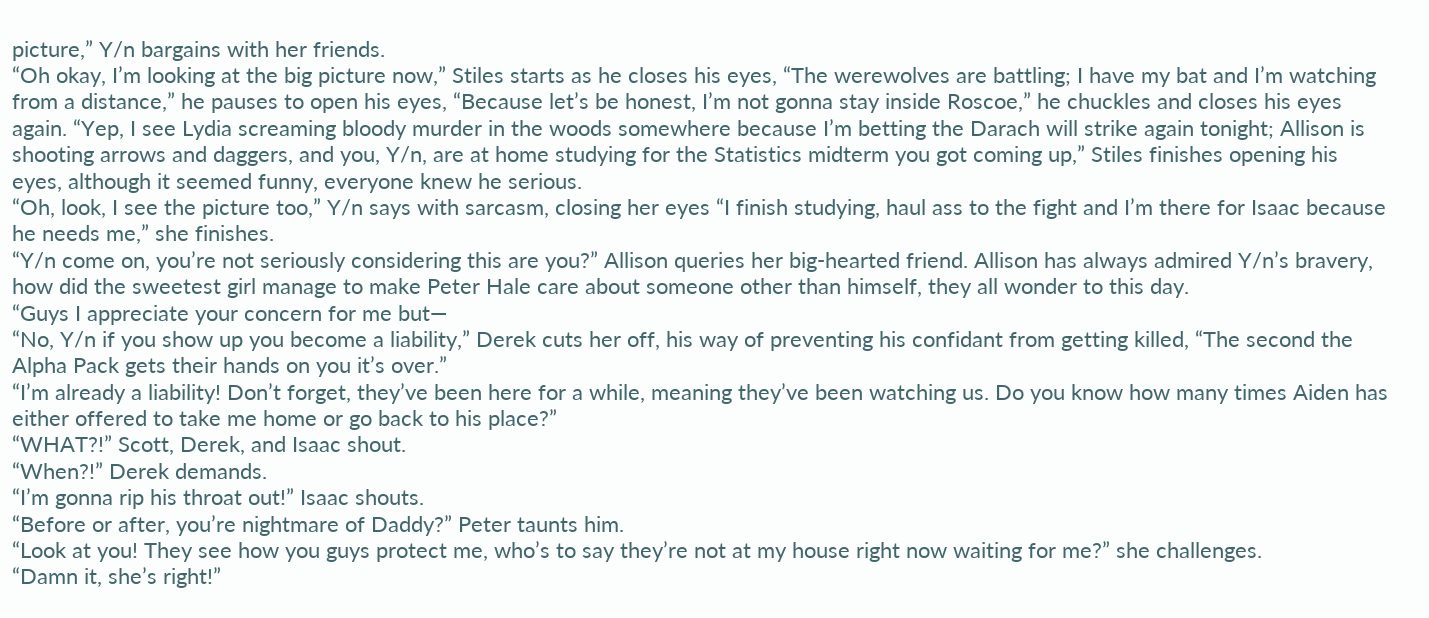picture,” Y/n bargains with her friends.
“Oh okay, I’m looking at the big picture now,” Stiles starts as he closes his eyes, “The werewolves are battling; I have my bat and I’m watching from a distance,” he pauses to open his eyes, “Because let’s be honest, I’m not gonna stay inside Roscoe,” he chuckles and closes his eyes again. “Yep, I see Lydia screaming bloody murder in the woods somewhere because I’m betting the Darach will strike again tonight; Allison is shooting arrows and daggers, and you, Y/n, are at home studying for the Statistics midterm you got coming up,” Stiles finishes opening his eyes, although it seemed funny, everyone knew he serious.
“Oh, look, I see the picture too,” Y/n says with sarcasm, closing her eyes “I finish studying, haul ass to the fight and I’m there for Isaac because he needs me,” she finishes.
“Y/n come on, you’re not seriously considering this are you?” Allison queries her big-hearted friend. Allison has always admired Y/n’s bravery, how did the sweetest girl manage to make Peter Hale care about someone other than himself, they all wonder to this day.
“Guys I appreciate your concern for me but—
“No, Y/n if you show up you become a liability,” Derek cuts her off, his way of preventing his confidant from getting killed, “The second the Alpha Pack gets their hands on you it’s over.”
“I’m already a liability! Don’t forget, they’ve been here for a while, meaning they’ve been watching us. Do you know how many times Aiden has either offered to take me home or go back to his place?”
“WHAT?!” Scott, Derek, and Isaac shout.
“When?!” Derek demands.
“I’m gonna rip his throat out!” Isaac shouts.
“Before or after, you’re nightmare of Daddy?” Peter taunts him.
“Look at you! They see how you guys protect me, who’s to say they’re not at my house right now waiting for me?” she challenges.
“Damn it, she’s right!”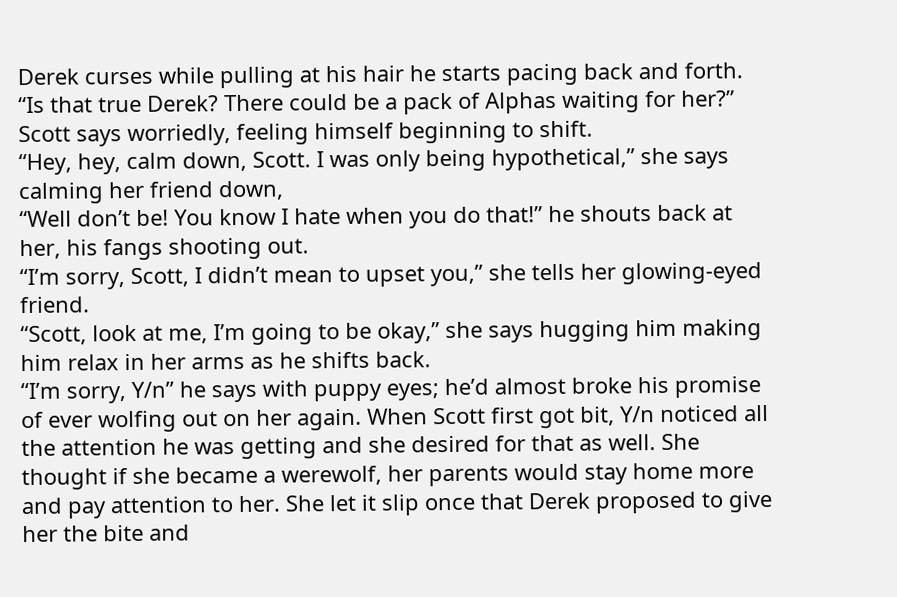Derek curses while pulling at his hair he starts pacing back and forth.
“Is that true Derek? There could be a pack of Alphas waiting for her?” Scott says worriedly, feeling himself beginning to shift.
“Hey, hey, calm down, Scott. I was only being hypothetical,” she says calming her friend down,
“Well don’t be! You know I hate when you do that!” he shouts back at her, his fangs shooting out.
“I’m sorry, Scott, I didn’t mean to upset you,” she tells her glowing-eyed friend.
“Scott, look at me, I’m going to be okay,” she says hugging him making him relax in her arms as he shifts back.
“I’m sorry, Y/n” he says with puppy eyes; he’d almost broke his promise of ever wolfing out on her again. When Scott first got bit, Y/n noticed all the attention he was getting and she desired for that as well. She thought if she became a werewolf, her parents would stay home more and pay attention to her. She let it slip once that Derek proposed to give her the bite and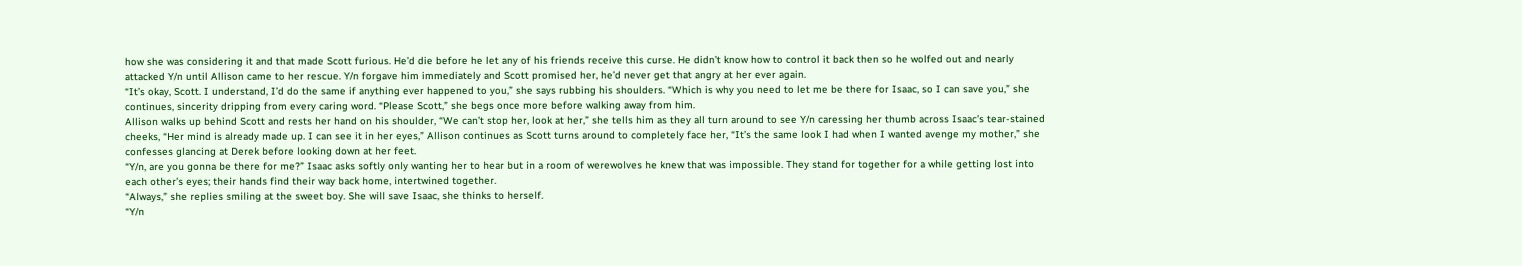how she was considering it and that made Scott furious. He’d die before he let any of his friends receive this curse. He didn’t know how to control it back then so he wolfed out and nearly attacked Y/n until Allison came to her rescue. Y/n forgave him immediately and Scott promised her, he’d never get that angry at her ever again.
“It’s okay, Scott. I understand, I’d do the same if anything ever happened to you,” she says rubbing his shoulders. “Which is why you need to let me be there for Isaac, so I can save you,” she continues, sincerity dripping from every caring word. “Please Scott,” she begs once more before walking away from him.
Allison walks up behind Scott and rests her hand on his shoulder, “We can’t stop her, look at her,” she tells him as they all turn around to see Y/n caressing her thumb across Isaac’s tear-stained cheeks, “Her mind is already made up. I can see it in her eyes,” Allison continues as Scott turns around to completely face her, “It’s the same look I had when I wanted avenge my mother,” she confesses glancing at Derek before looking down at her feet.
“Y/n, are you gonna be there for me?” Isaac asks softly only wanting her to hear but in a room of werewolves he knew that was impossible. They stand for together for a while getting lost into each other’s eyes; their hands find their way back home, intertwined together.
“Always,” she replies smiling at the sweet boy. She will save Isaac, she thinks to herself.
“Y/n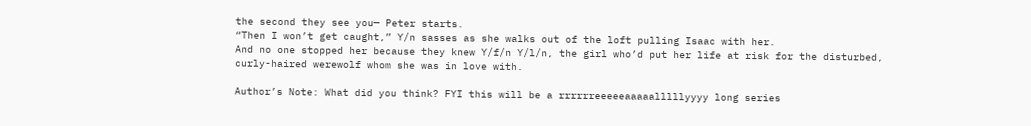the second they see you— Peter starts.
“Then I won’t get caught,” Y/n sasses as she walks out of the loft pulling Isaac with her.
And no one stopped her because they knew Y/f/n Y/l/n, the girl who’d put her life at risk for the disturbed, curly-haired werewolf whom she was in love with.

Author’s Note: What did you think? FYI this will be a rrrrrreeeeeaaaaalllllyyyy long series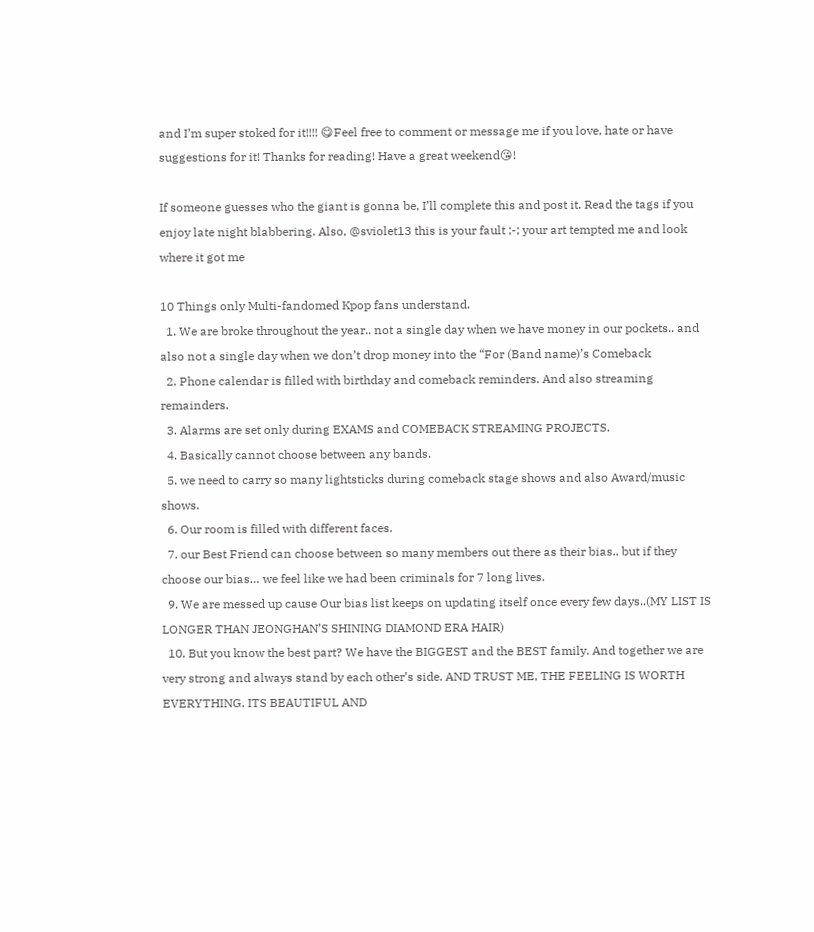and I’m super stoked for it!!!! 😋Feel free to comment or message me if you love, hate or have suggestions for it! Thanks for reading! Have a great weekend😘!

If someone guesses who the giant is gonna be, I’ll complete this and post it. Read the tags if you enjoy late night blabbering. Also, @sviolet13 this is your fault ;-; your art tempted me and look where it got me

10 Things only Multi-fandomed Kpop fans understand.
  1. We are broke throughout the year.. not a single day when we have money in our pockets.. and also not a single day when we don’t drop money into the “For (Band name)’s Comeback
  2. Phone calendar is filled with birthday and comeback reminders. And also streaming remainders.
  3. Alarms are set only during EXAMS and COMEBACK STREAMING PROJECTS.
  4. Basically cannot choose between any bands.
  5. we need to carry so many lightsticks during comeback stage shows and also Award/music shows.
  6. Our room is filled with different faces.
  7. our Best Friend can choose between so many members out there as their bias.. but if they choose our bias… we feel like we had been criminals for 7 long lives.
  9. We are messed up cause Our bias list keeps on updating itself once every few days..(MY LIST IS LONGER THAN JEONGHAN’S SHINING DIAMOND ERA HAIR)
  10. But you know the best part? We have the BIGGEST and the BEST family. And together we are very strong and always stand by each other’s side. AND TRUST ME, THE FEELING IS WORTH EVERYTHING. ITS BEAUTIFUL AND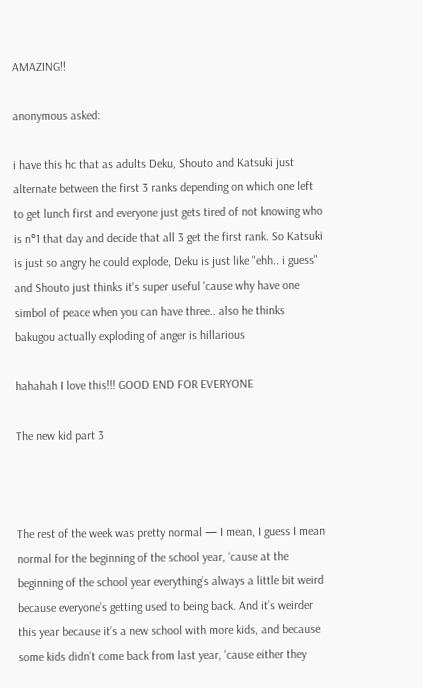AMAZING!!

anonymous asked:

i have this hc that as adults Deku, Shouto and Katsuki just alternate between the first 3 ranks depending on which one left to get lunch first and everyone just gets tired of not knowing who is n°1 that day and decide that all 3 get the first rank. So Katsuki is just so angry he could explode, Deku is just like "ehh.. i guess" and Shouto just thinks it's super useful 'cause why have one simbol of peace when you can have three.. also he thinks bakugou actually exploding of anger is hillarious

hahahah I love this!!! GOOD END FOR EVERYONE

The new kid part 3



The rest of the week was pretty normal — I mean, I guess I mean normal for the beginning of the school year, ‘cause at the beginning of the school year everything’s always a little bit weird because everyone’s getting used to being back. And it’s weirder this year because it’s a new school with more kids, and because some kids didn’t come back from last year, 'cause either they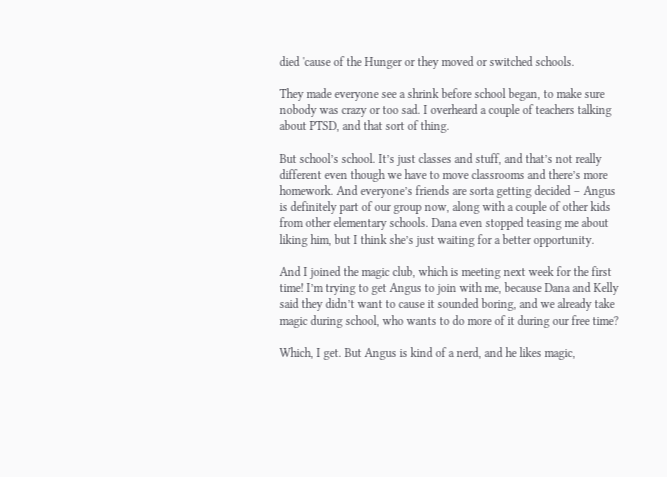died 'cause of the Hunger or they moved or switched schools.

They made everyone see a shrink before school began, to make sure nobody was crazy or too sad. I overheard a couple of teachers talking about PTSD, and that sort of thing.

But school’s school. It’s just classes and stuff, and that’s not really different even though we have to move classrooms and there’s more homework. And everyone’s friends are sorta getting decided – Angus is definitely part of our group now, along with a couple of other kids from other elementary schools. Dana even stopped teasing me about liking him, but I think she’s just waiting for a better opportunity.

And I joined the magic club, which is meeting next week for the first time! I’m trying to get Angus to join with me, because Dana and Kelly said they didn’t want to cause it sounded boring, and we already take magic during school, who wants to do more of it during our free time?

Which, I get. But Angus is kind of a nerd, and he likes magic,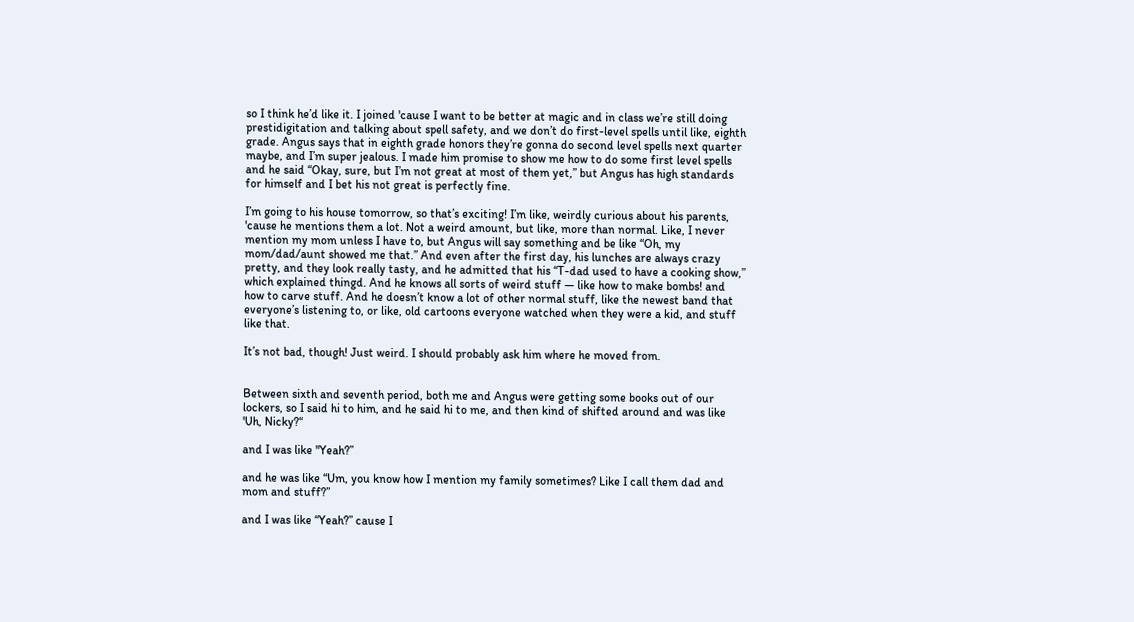so I think he’d like it. I joined 'cause I want to be better at magic and in class we’re still doing prestidigitation and talking about spell safety, and we don’t do first-level spells until like, eighth grade. Angus says that in eighth grade honors they’re gonna do second level spells next quarter maybe, and I’m super jealous. I made him promise to show me how to do some first level spells and he said “Okay, sure, but I’m not great at most of them yet,” but Angus has high standards for himself and I bet his not great is perfectly fine.

I’m going to his house tomorrow, so that’s exciting! I’m like, weirdly curious about his parents, 'cause he mentions them a lot. Not a weird amount, but like, more than normal. Like, I never mention my mom unless I have to, but Angus will say something and be like “Oh, my mom/dad/aunt showed me that.” And even after the first day, his lunches are always crazy pretty, and they look really tasty, and he admitted that his “T-dad used to have a cooking show,” which explained thingd. And he knows all sorts of weird stuff — like how to make bombs! and how to carve stuff. And he doesn’t know a lot of other normal stuff, like the newest band that everyone’s listening to, or like, old cartoons everyone watched when they were a kid, and stuff like that.

It’s not bad, though! Just weird. I should probably ask him where he moved from.


Between sixth and seventh period, both me and Angus were getting some books out of our lockers, so I said hi to him, and he said hi to me, and then kind of shifted around and was like 'Uh, Nicky?“

and I was like "Yeah?”

and he was like “Um, you know how I mention my family sometimes? Like I call them dad and mom and stuff?”

and I was like “Yeah?” cause I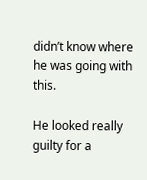didn’t know where he was going with this.

He looked really guilty for a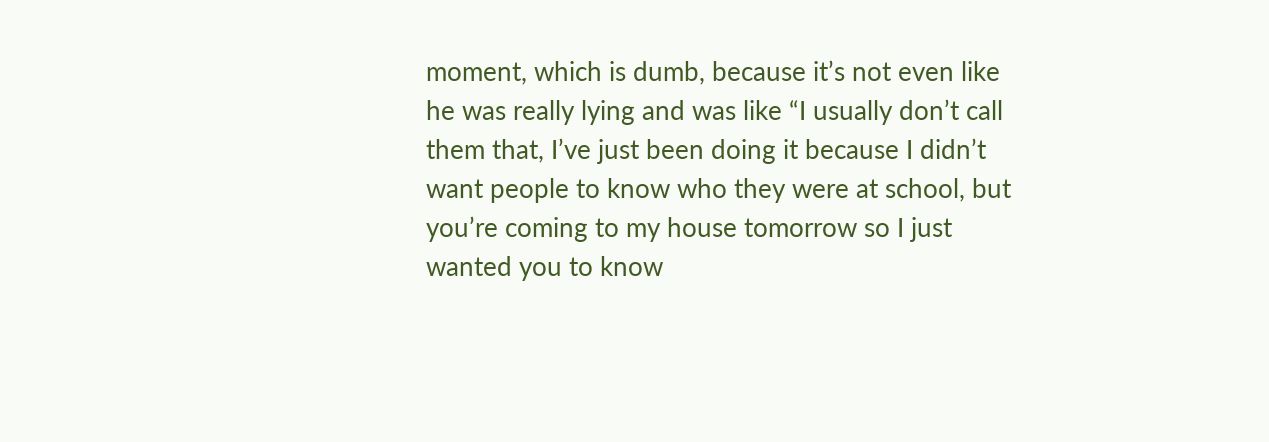moment, which is dumb, because it’s not even like he was really lying and was like “I usually don’t call them that, I’ve just been doing it because I didn’t want people to know who they were at school, but you’re coming to my house tomorrow so I just wanted you to know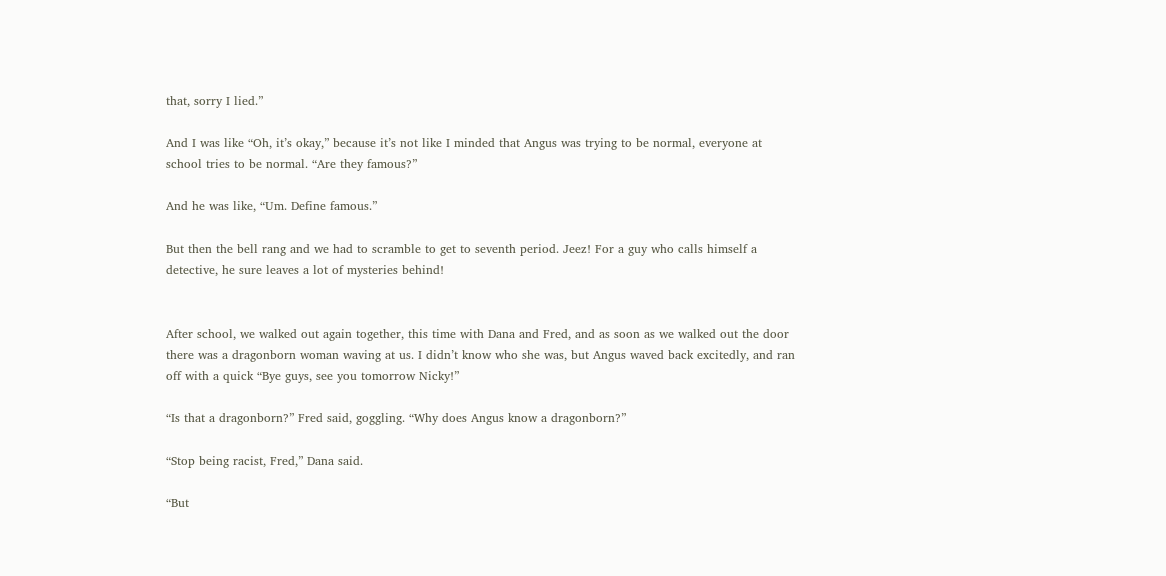that, sorry I lied.”

And I was like “Oh, it’s okay,” because it’s not like I minded that Angus was trying to be normal, everyone at school tries to be normal. “Are they famous?”

And he was like, “Um. Define famous.”

But then the bell rang and we had to scramble to get to seventh period. Jeez! For a guy who calls himself a detective, he sure leaves a lot of mysteries behind!


After school, we walked out again together, this time with Dana and Fred, and as soon as we walked out the door there was a dragonborn woman waving at us. I didn’t know who she was, but Angus waved back excitedly, and ran off with a quick “Bye guys, see you tomorrow Nicky!”

“Is that a dragonborn?” Fred said, goggling. “Why does Angus know a dragonborn?”

“Stop being racist, Fred,” Dana said.

“But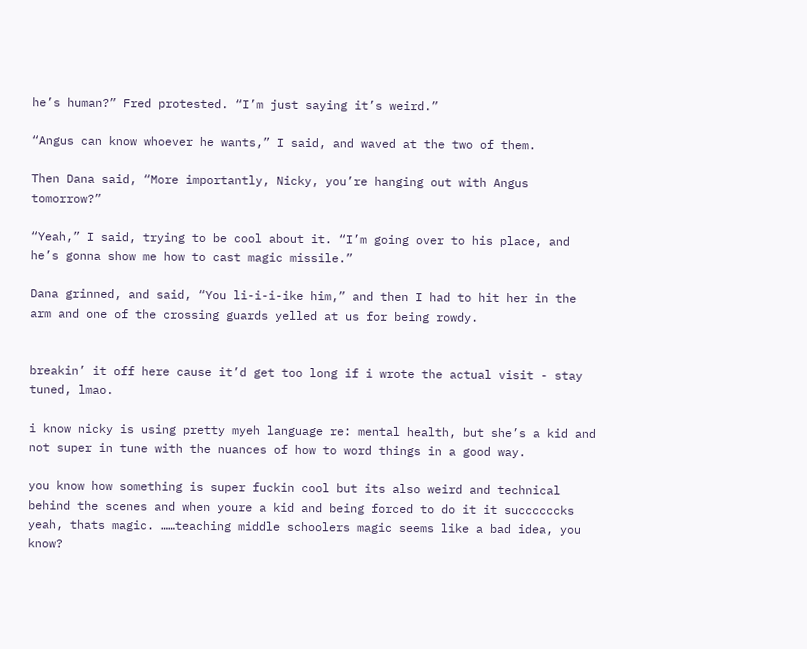he’s human?” Fred protested. “I’m just saying it’s weird.”

“Angus can know whoever he wants,” I said, and waved at the two of them.

Then Dana said, “More importantly, Nicky, you’re hanging out with Angus tomorrow?”

“Yeah,” I said, trying to be cool about it. “I’m going over to his place, and he’s gonna show me how to cast magic missile.”

Dana grinned, and said, “You li-i-i-ike him,” and then I had to hit her in the arm and one of the crossing guards yelled at us for being rowdy.


breakin’ it off here cause it’d get too long if i wrote the actual visit - stay tuned, lmao.

i know nicky is using pretty myeh language re: mental health, but she’s a kid and not super in tune with the nuances of how to word things in a good way.

you know how something is super fuckin cool but its also weird and technical behind the scenes and when youre a kid and being forced to do it it succccccks yeah, thats magic. ……teaching middle schoolers magic seems like a bad idea, you know?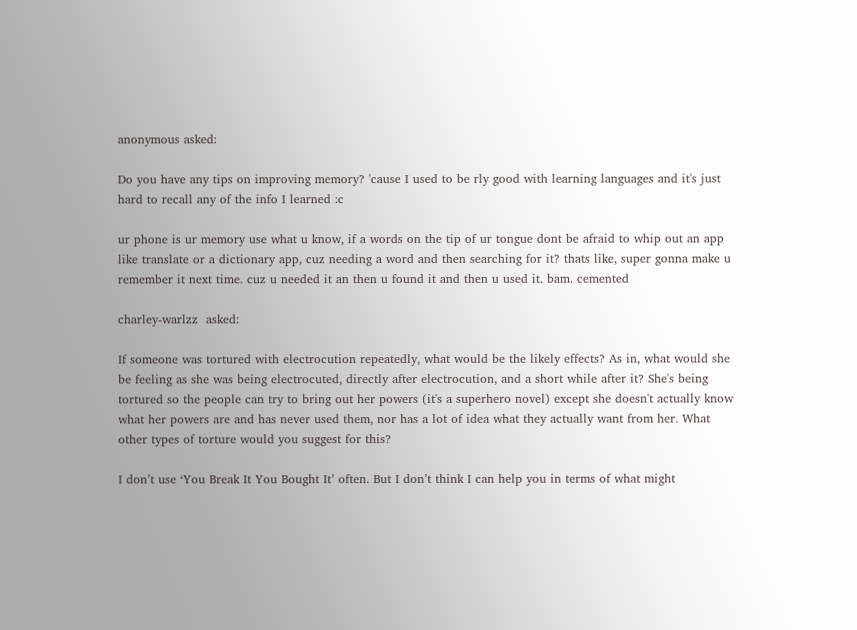anonymous asked:

Do you have any tips on improving memory? 'cause I used to be rly good with learning languages and it's just hard to recall any of the info I learned :c

ur phone is ur memory use what u know, if a words on the tip of ur tongue dont be afraid to whip out an app like translate or a dictionary app, cuz needing a word and then searching for it? thats like, super gonna make u remember it next time. cuz u needed it an then u found it and then u used it. bam. cemented

charley-warlzz  asked:

If someone was tortured with electrocution repeatedly, what would be the likely effects? As in, what would she be feeling as she was being electrocuted, directly after electrocution, and a short while after it? She's being tortured so the people can try to bring out her powers (it's a superhero novel) except she doesn't actually know what her powers are and has never used them, nor has a lot of idea what they actually want from her. What other types of torture would you suggest for this?

I don’t use ‘You Break It You Bought It’ often. But I don’t think I can help you in terms of what might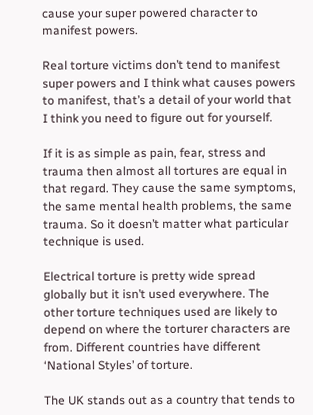cause your super powered character to manifest powers.

Real torture victims don’t tend to manifest super powers and I think what causes powers to manifest, that’s a detail of your world that I think you need to figure out for yourself.

If it is as simple as pain, fear, stress and trauma then almost all tortures are equal in that regard. They cause the same symptoms, the same mental health problems, the same trauma. So it doesn’t matter what particular technique is used.

Electrical torture is pretty wide spread globally but it isn’t used everywhere. The other torture techniques used are likely to depend on where the torturer characters are from. Different countries have different ‘National Styles’ of torture.

The UK stands out as a country that tends to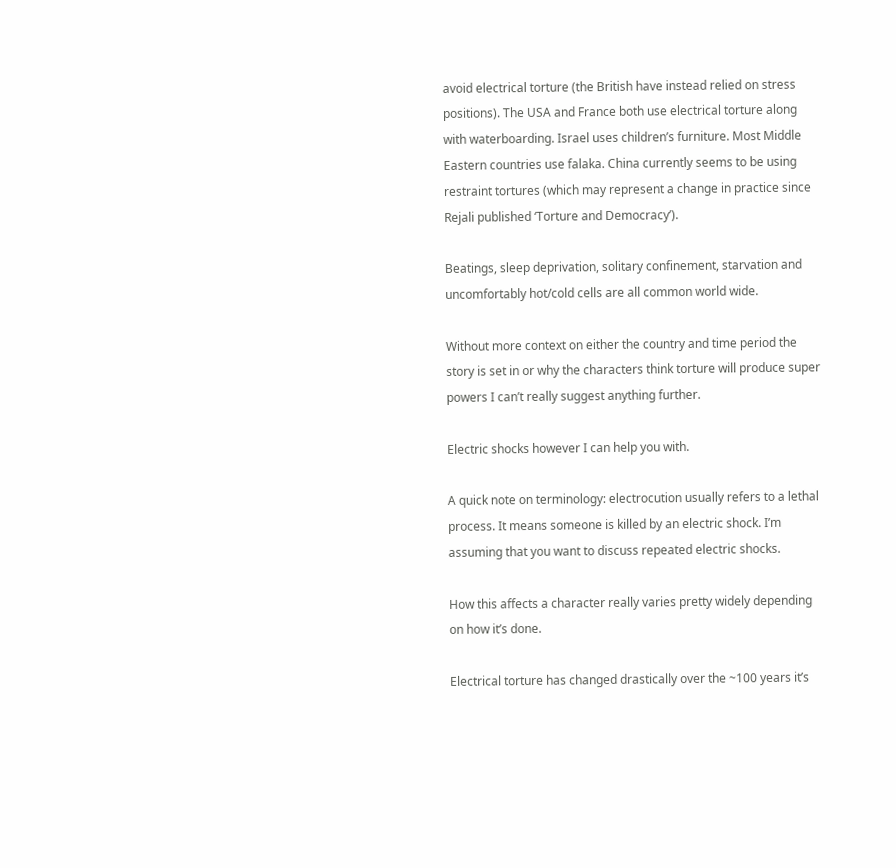avoid electrical torture (the British have instead relied on stress positions). The USA and France both use electrical torture along with waterboarding. Israel uses children’s furniture. Most Middle Eastern countries use falaka. China currently seems to be using restraint tortures (which may represent a change in practice since Rejali published ‘Torture and Democracy’).

Beatings, sleep deprivation, solitary confinement, starvation and uncomfortably hot/cold cells are all common world wide.

Without more context on either the country and time period the story is set in or why the characters think torture will produce super powers I can’t really suggest anything further.

Electric shocks however I can help you with.

A quick note on terminology: electrocution usually refers to a lethal process. It means someone is killed by an electric shock. I’m assuming that you want to discuss repeated electric shocks.

How this affects a character really varies pretty widely depending on how it’s done.

Electrical torture has changed drastically over the ~100 years it’s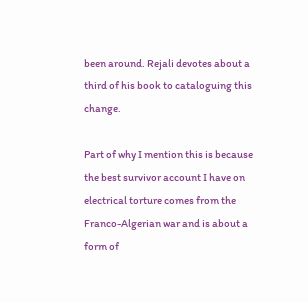been around. Rejali devotes about a third of his book to cataloguing this change.

Part of why I mention this is because the best survivor account I have on electrical torture comes from the Franco-Algerian war and is about a form of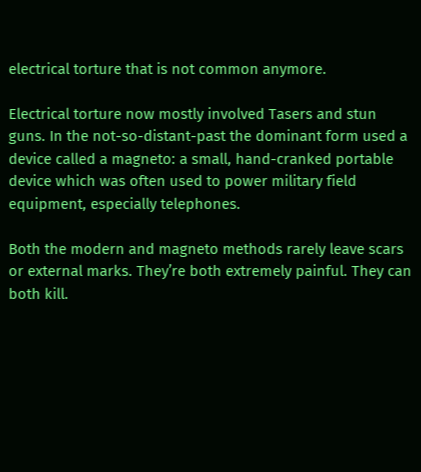electrical torture that is not common anymore.

Electrical torture now mostly involved Tasers and stun guns. In the not-so-distant-past the dominant form used a device called a magneto: a small, hand-cranked portable device which was often used to power military field equipment, especially telephones.

Both the modern and magneto methods rarely leave scars or external marks. They’re both extremely painful. They can both kill.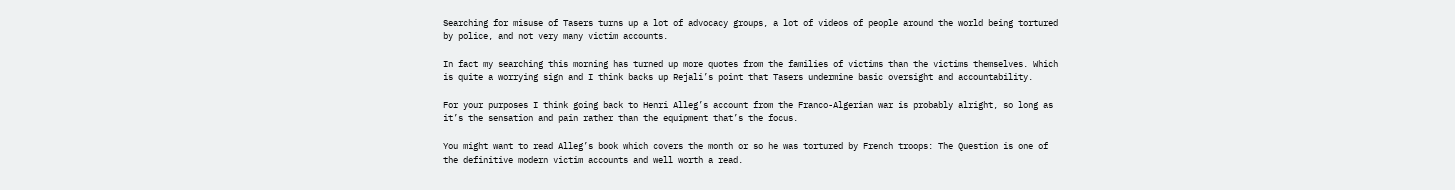Searching for misuse of Tasers turns up a lot of advocacy groups, a lot of videos of people around the world being tortured by police, and not very many victim accounts.

In fact my searching this morning has turned up more quotes from the families of victims than the victims themselves. Which is quite a worrying sign and I think backs up Rejali’s point that Tasers undermine basic oversight and accountability.

For your purposes I think going back to Henri Alleg’s account from the Franco-Algerian war is probably alright, so long as it’s the sensation and pain rather than the equipment that’s the focus.

You might want to read Alleg’s book which covers the month or so he was tortured by French troops: The Question is one of the definitive modern victim accounts and well worth a read.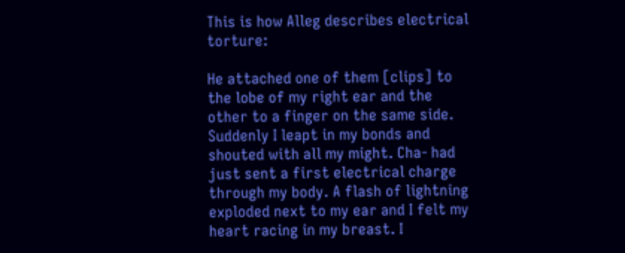This is how Alleg describes electrical torture:

He attached one of them [clips] to the lobe of my right ear and the other to a finger on the same side.
Suddenly I leapt in my bonds and shouted with all my might. Cha- had just sent a first electrical charge through my body. A flash of lightning exploded next to my ear and I felt my heart racing in my breast. I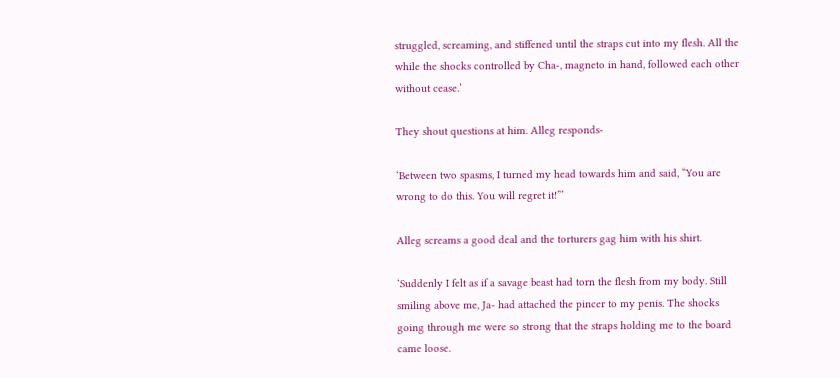struggled, screaming, and stiffened until the straps cut into my flesh. All the while the shocks controlled by Cha-, magneto in hand, followed each other without cease.’

They shout questions at him. Alleg responds-

‘Between two spasms, I turned my head towards him and said, “You are wrong to do this. You will regret it!”’

Alleg screams a good deal and the torturers gag him with his shirt.

‘Suddenly I felt as if a savage beast had torn the flesh from my body. Still smiling above me, Ja- had attached the pincer to my penis. The shocks going through me were so strong that the straps holding me to the board came loose.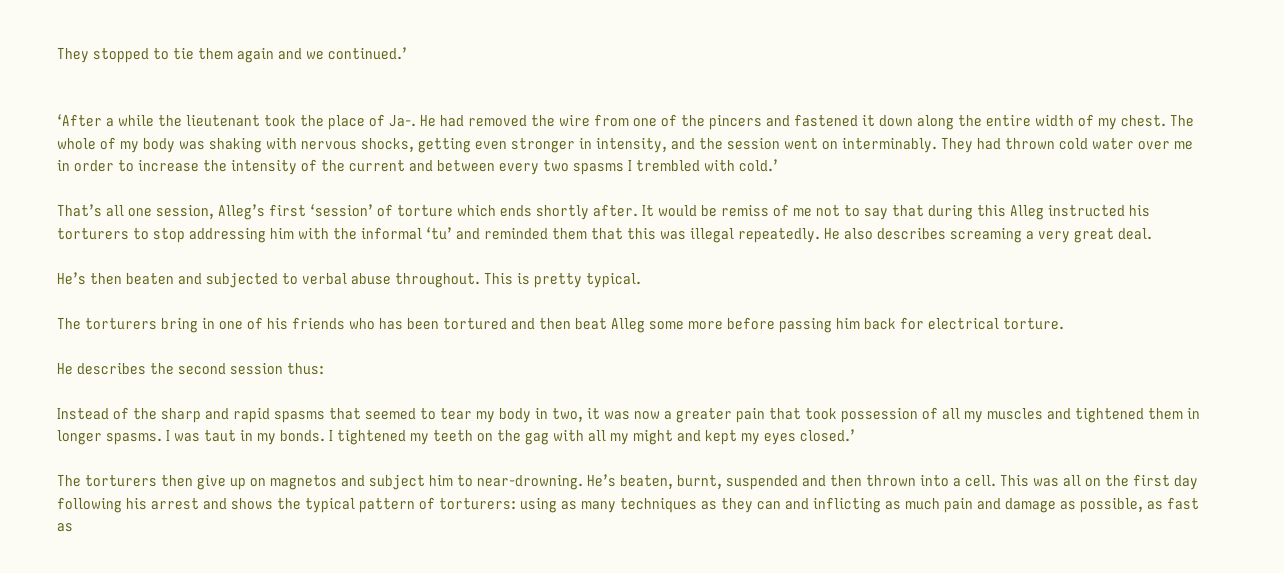They stopped to tie them again and we continued.’


‘After a while the lieutenant took the place of Ja-. He had removed the wire from one of the pincers and fastened it down along the entire width of my chest. The whole of my body was shaking with nervous shocks, getting even stronger in intensity, and the session went on interminably. They had thrown cold water over me in order to increase the intensity of the current and between every two spasms I trembled with cold.’

That’s all one session, Alleg’s first ‘session’ of torture which ends shortly after. It would be remiss of me not to say that during this Alleg instructed his torturers to stop addressing him with the informal ‘tu’ and reminded them that this was illegal repeatedly. He also describes screaming a very great deal.

He’s then beaten and subjected to verbal abuse throughout. This is pretty typical.

The torturers bring in one of his friends who has been tortured and then beat Alleg some more before passing him back for electrical torture.

He describes the second session thus:

Instead of the sharp and rapid spasms that seemed to tear my body in two, it was now a greater pain that took possession of all my muscles and tightened them in longer spasms. I was taut in my bonds. I tightened my teeth on the gag with all my might and kept my eyes closed.’

The torturers then give up on magnetos and subject him to near-drowning. He’s beaten, burnt, suspended and then thrown into a cell. This was all on the first day following his arrest and shows the typical pattern of torturers: using as many techniques as they can and inflicting as much pain and damage as possible, as fast as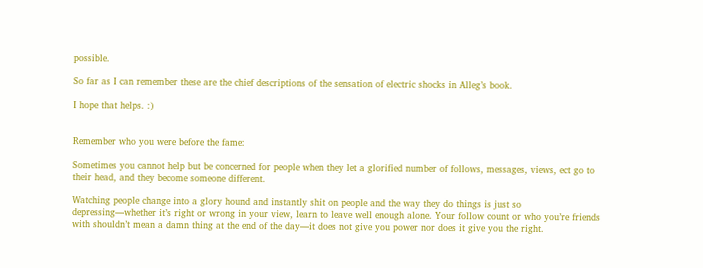possible.

So far as I can remember these are the chief descriptions of the sensation of electric shocks in Alleg’s book.

I hope that helps. :)


Remember who you were before the fame:

Sometimes you cannot help but be concerned for people when they let a glorified number of follows, messages, views, ect go to their head, and they become someone different.

Watching people change into a glory hound and instantly shit on people and the way they do things is just so depressing—whether it’s right or wrong in your view, learn to leave well enough alone. Your follow count or who you’re friends with shouldn’t mean a damn thing at the end of the day—it does not give you power nor does it give you the right.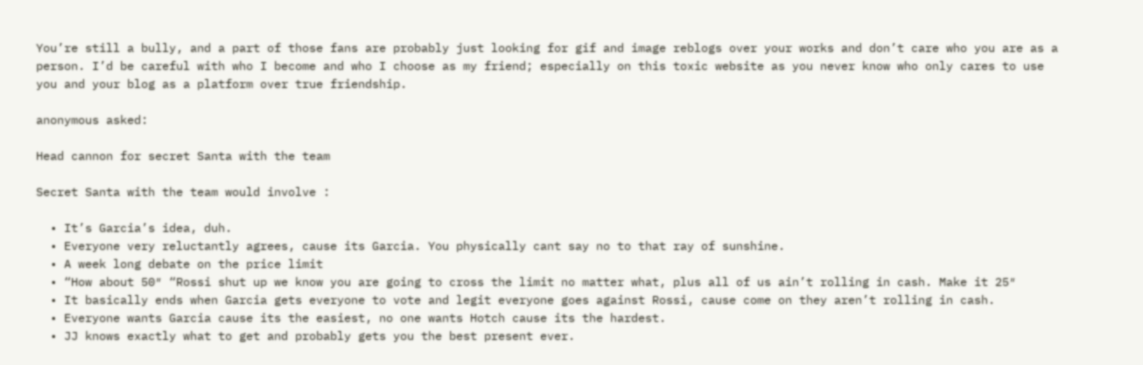You’re still a bully, and a part of those fans are probably just looking for gif and image reblogs over your works and don’t care who you are as a person. I’d be careful with who I become and who I choose as my friend; especially on this toxic website as you never know who only cares to use you and your blog as a platform over true friendship.

anonymous asked:

Head cannon for secret Santa with the team

Secret Santa with the team would involve :

  • It’s Garcia’s idea, duh.
  • Everyone very reluctantly agrees, cause its Garcia. You physically cant say no to that ray of sunshine.
  • A week long debate on the price limit
  • “How about 50″ “Rossi shut up we know you are going to cross the limit no matter what, plus all of us ain’t rolling in cash. Make it 25″
  • It basically ends when Garcia gets everyone to vote and legit everyone goes against Rossi, cause come on they aren’t rolling in cash.
  • Everyone wants Garcia cause its the easiest, no one wants Hotch cause its the hardest.
  • JJ knows exactly what to get and probably gets you the best present ever.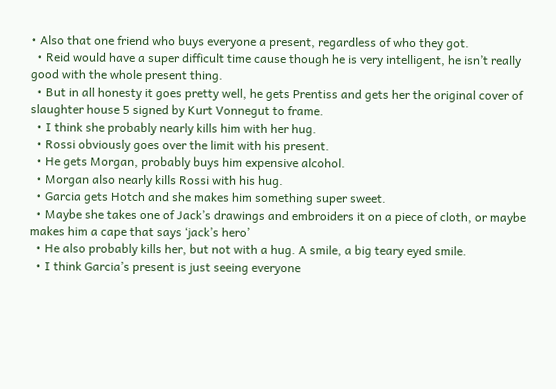• Also that one friend who buys everyone a present, regardless of who they got.
  • Reid would have a super difficult time cause though he is very intelligent, he isn’t really good with the whole present thing.
  • But in all honesty it goes pretty well, he gets Prentiss and gets her the original cover of slaughter house 5 signed by Kurt Vonnegut to frame.
  • I think she probably nearly kills him with her hug.
  • Rossi obviously goes over the limit with his present.
  • He gets Morgan, probably buys him expensive alcohol.
  • Morgan also nearly kills Rossi with his hug.
  • Garcia gets Hotch and she makes him something super sweet.
  • Maybe she takes one of Jack’s drawings and embroiders it on a piece of cloth, or maybe makes him a cape that says ‘jack’s hero’
  • He also probably kills her, but not with a hug. A smile, a big teary eyed smile.
  • I think Garcia’s present is just seeing everyone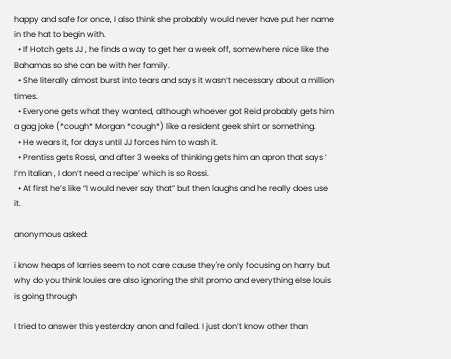happy and safe for once, I also think she probably would never have put her name in the hat to begin with.
  • If Hotch gets JJ , he finds a way to get her a week off, somewhere nice like the Bahamas so she can be with her family.
  • She literally almost burst into tears and says it wasn’t necessary about a million times.
  • Everyone gets what they wanted, although whoever got Reid probably gets him a gag joke (*cough* Morgan *cough*) like a resident geek shirt or something.
  • He wears it, for days until JJ forces him to wash it.
  • Prentiss gets Rossi, and after 3 weeks of thinking gets him an apron that says ‘ I’m Italian , I don’t need a recipe’ which is so Rossi.
  • At first he’s like “I would never say that” but then laughs and he really does use it.

anonymous asked:

i know heaps of larries seem to not care cause they're only focusing on harry but why do you think louies are also ignoring the shit promo and everything else louis is going through

I tried to answer this yesterday anon and failed. I just don’t know other than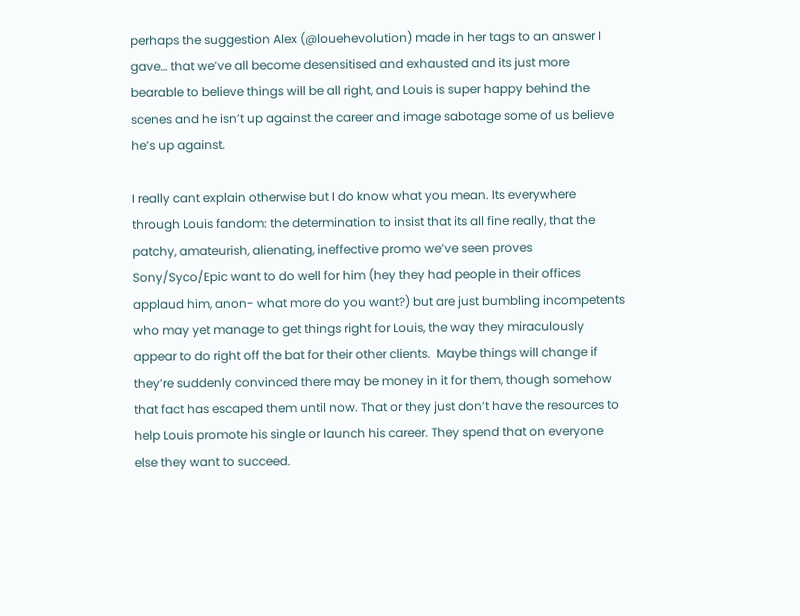perhaps the suggestion Alex (@louehevolution) made in her tags to an answer I gave… that we’ve all become desensitised and exhausted and its just more bearable to believe things will be all right, and Louis is super happy behind the scenes and he isn’t up against the career and image sabotage some of us believe he’s up against.

I really cant explain otherwise but I do know what you mean. Its everywhere through Louis fandom: the determination to insist that its all fine really, that the patchy, amateurish, alienating, ineffective promo we’ve seen proves Sony/Syco/Epic want to do well for him (hey they had people in their offices applaud him, anon- what more do you want?) but are just bumbling incompetents who may yet manage to get things right for Louis, the way they miraculously appear to do right off the bat for their other clients.  Maybe things will change if they’re suddenly convinced there may be money in it for them, though somehow that fact has escaped them until now. That or they just don’t have the resources to help Louis promote his single or launch his career. They spend that on everyone else they want to succeed.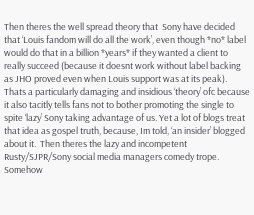Then theres the well spread theory that  Sony have decided that ‘Louis fandom will do all the work’, even though *no* label would do that in a billion *years* if they wanted a client to really succeed (because it doesnt work without label backing as JHO proved even when Louis support was at its peak). Thats a particularly damaging and insidious ‘theory’ ofc because it also tacitly tells fans not to bother promoting the single to spite ‘lazy’ Sony taking advantage of us. Yet a lot of blogs treat that idea as gospel truth, because, Im told, ‘an insider’ blogged about it.  Then theres the lazy and incompetent Rusty/SJPR/Sony social media managers comedy trope.  Somehow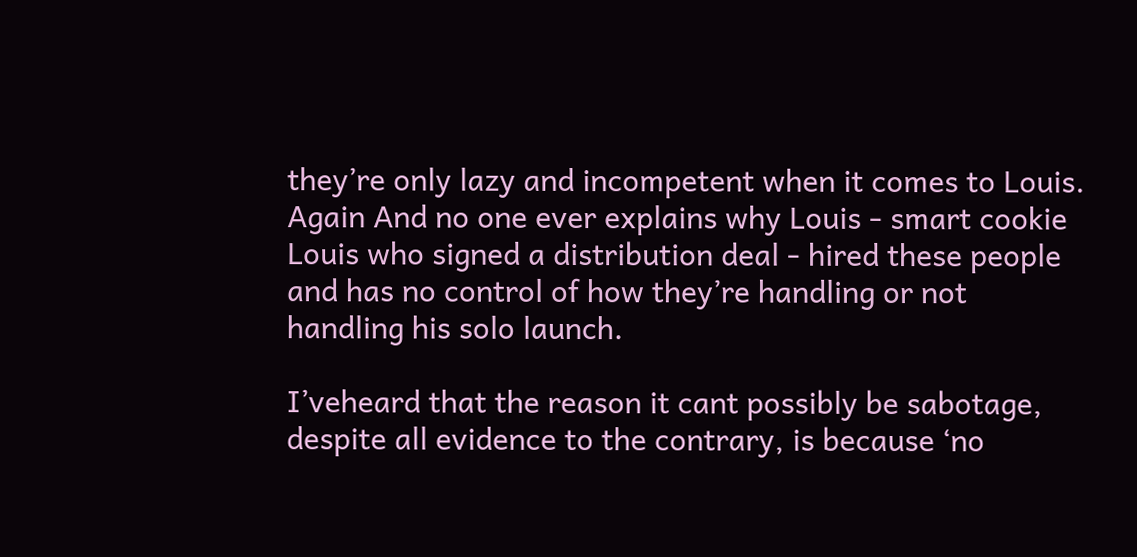they’re only lazy and incompetent when it comes to Louis. Again And no one ever explains why Louis - smart cookie Louis who signed a distribution deal - hired these people and has no control of how they’re handling or not handling his solo launch.

I’veheard that the reason it cant possibly be sabotage, despite all evidence to the contrary, is because ‘no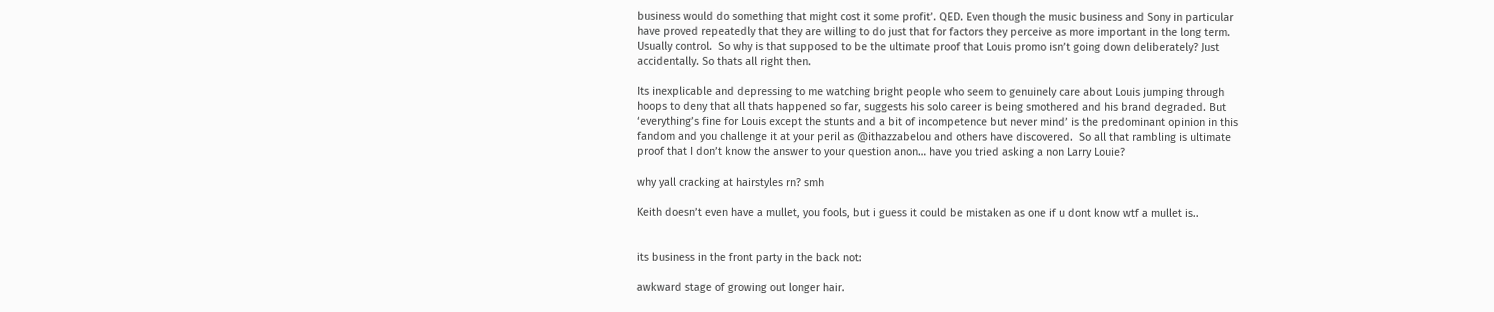business would do something that might cost it some profit’. QED. Even though the music business and Sony in particular have proved repeatedly that they are willing to do just that for factors they perceive as more important in the long term. Usually control.  So why is that supposed to be the ultimate proof that Louis promo isn’t going down deliberately? Just accidentally. So thats all right then.

Its inexplicable and depressing to me watching bright people who seem to genuinely care about Louis jumping through hoops to deny that all thats happened so far, suggests his solo career is being smothered and his brand degraded. But ‘everything’s fine for Louis except the stunts and a bit of incompetence but never mind’ is the predominant opinion in this fandom and you challenge it at your peril as @ithazzabelou and others have discovered.  So all that rambling is ultimate proof that I don’t know the answer to your question anon… have you tried asking a non Larry Louie?

why yall cracking at hairstyles rn? smh

Keith doesn’t even have a mullet, you fools, but i guess it could be mistaken as one if u dont know wtf a mullet is..


its business in the front party in the back not:

awkward stage of growing out longer hair.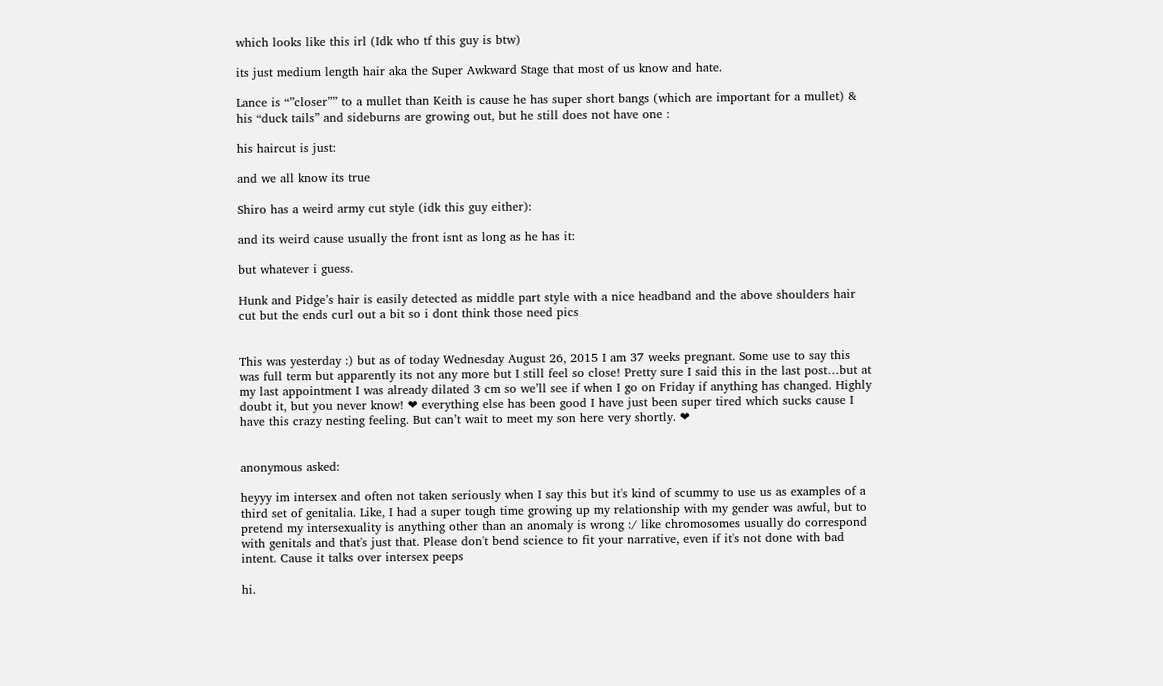which looks like this irl (Idk who tf this guy is btw)

its just medium length hair aka the Super Awkward Stage that most of us know and hate.

Lance is “”closer”” to a mullet than Keith is cause he has super short bangs (which are important for a mullet) & his “duck tails” and sideburns are growing out, but he still does not have one :

his haircut is just:

and we all know its true

Shiro has a weird army cut style (idk this guy either):

and its weird cause usually the front isnt as long as he has it:

but whatever i guess.

Hunk and Pidge’s hair is easily detected as middle part style with a nice headband and the above shoulders hair cut but the ends curl out a bit so i dont think those need pics


This was yesterday :) but as of today Wednesday August 26, 2015 I am 37 weeks pregnant. Some use to say this was full term but apparently its not any more but I still feel so close! Pretty sure I said this in the last post…but at my last appointment I was already dilated 3 cm so we’ll see if when I go on Friday if anything has changed. Highly doubt it, but you never know! ❤ everything else has been good I have just been super tired which sucks cause I have this crazy nesting feeling. But can’t wait to meet my son here very shortly. ❤


anonymous asked:

heyyy im intersex and often not taken seriously when I say this but it's kind of scummy to use us as examples of a third set of genitalia. Like, I had a super tough time growing up my relationship with my gender was awful, but to pretend my intersexuality is anything other than an anomaly is wrong :/ like chromosomes usually do correspond with genitals and that's just that. Please don't bend science to fit your narrative, even if it's not done with bad intent. Cause it talks over intersex peeps

hi.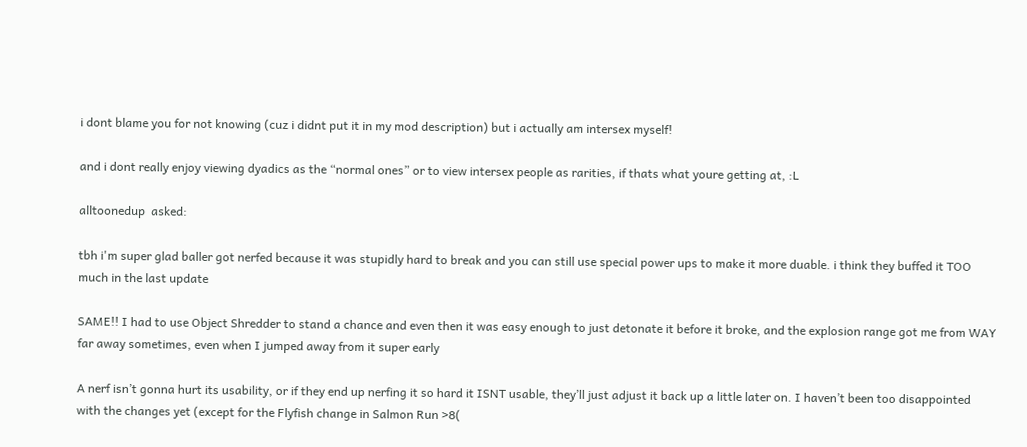i dont blame you for not knowing (cuz i didnt put it in my mod description) but i actually am intersex myself!

and i dont really enjoy viewing dyadics as the “normal ones” or to view intersex people as rarities, if thats what youre getting at, :L

alltoonedup  asked:

tbh i'm super glad baller got nerfed because it was stupidly hard to break and you can still use special power ups to make it more duable. i think they buffed it TOO much in the last update

SAME!! I had to use Object Shredder to stand a chance and even then it was easy enough to just detonate it before it broke, and the explosion range got me from WAY far away sometimes, even when I jumped away from it super early

A nerf isn’t gonna hurt its usability, or if they end up nerfing it so hard it ISNT usable, they’ll just adjust it back up a little later on. I haven’t been too disappointed with the changes yet (except for the Flyfish change in Salmon Run >8(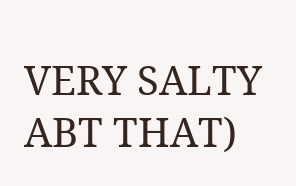VERY SALTY ABT THAT)